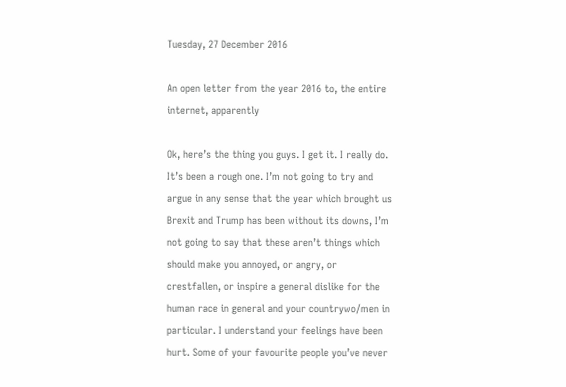Tuesday, 27 December 2016

An open letter from the year 2016 to, the entire internet, apparently

Ok, here’s the thing you guys. I get it. I really do. It’s been a rough one. I’m not going to try and argue in any sense that the year which brought us Brexit and Trump has been without its downs, I’m not going to say that these aren’t things which should make you annoyed, or angry, or crestfallen, or inspire a general dislike for the human race in general and your countrywo/men in particular. I understand your feelings have been hurt. Some of your favourite people you’ve never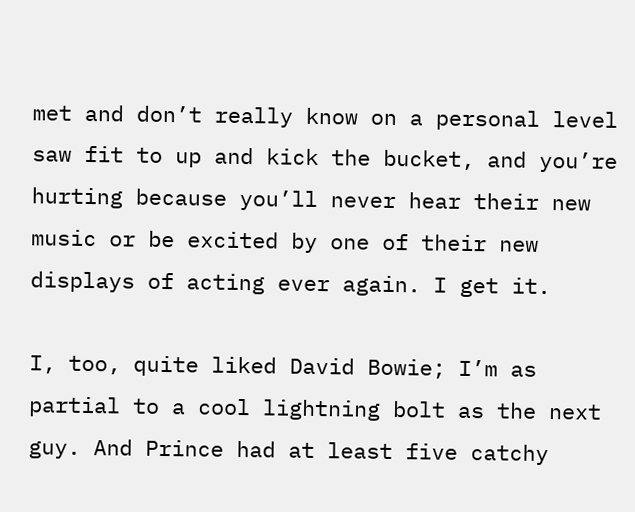met and don’t really know on a personal level saw fit to up and kick the bucket, and you’re hurting because you’ll never hear their new music or be excited by one of their new displays of acting ever again. I get it.

I, too, quite liked David Bowie; I’m as partial to a cool lightning bolt as the next guy. And Prince had at least five catchy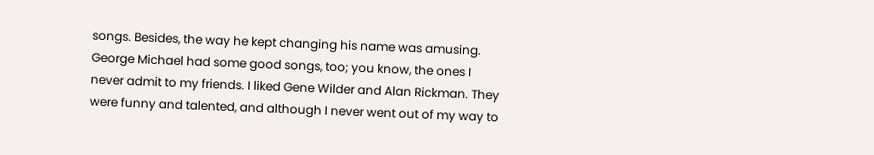songs. Besides, the way he kept changing his name was amusing. George Michael had some good songs, too; you know, the ones I never admit to my friends. I liked Gene Wilder and Alan Rickman. They were funny and talented, and although I never went out of my way to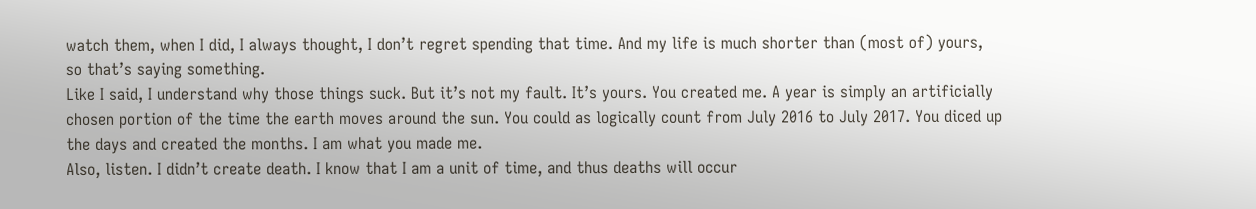watch them, when I did, I always thought, I don’t regret spending that time. And my life is much shorter than (most of) yours, so that’s saying something.
Like I said, I understand why those things suck. But it’s not my fault. It’s yours. You created me. A year is simply an artificially chosen portion of the time the earth moves around the sun. You could as logically count from July 2016 to July 2017. You diced up the days and created the months. I am what you made me.
Also, listen. I didn’t create death. I know that I am a unit of time, and thus deaths will occur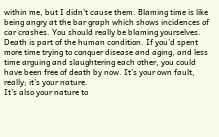within me, but I didn’t cause them. Blaming time is like being angry at the bar graph which shows incidences of car crashes. You should really be blaming yourselves. Death is part of the human condition. If you’d spent more time trying to conquer disease and aging, and less time arguing and slaughtering each other, you could have been free of death by now. It’s your own fault, really; it’s your nature.
It’s also your nature to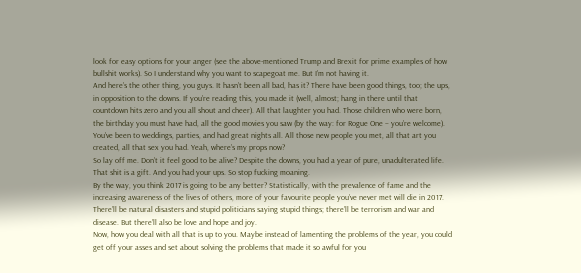look for easy options for your anger (see the above-mentioned Trump and Brexit for prime examples of how bullshit works). So I understand why you want to scapegoat me. But I’m not having it.
And here’s the other thing, you guys. It hasn’t been all bad, has it? There have been good things, too; the ups, in opposition to the downs. If you’re reading this, you made it (well, almost; hang in there until that countdown hits zero and you all shout and cheer). All that laughter you had. Those children who were born, the birthday you must have had, all the good movies you saw (by the way: for Rogue One – you’re welcome). You’ve been to weddings, parties, and had great nights all. All those new people you met, all that art you created, all that sex you had. Yeah, where’s my props now?
So lay off me. Don’t it feel good to be alive? Despite the downs, you had a year of pure, unadulterated life. That shit is a gift. And you had your ups. So stop fucking moaning.
By the way, you think 2017 is going to be any better? Statistically, with the prevalence of fame and the increasing awareness of the lives of others, more of your favourite people you’ve never met will die in 2017. There’ll be natural disasters and stupid politicians saying stupid things; there’ll be terrorism and war and disease. But there’ll also be love and hope and joy.
Now, how you deal with all that is up to you. Maybe instead of lamenting the problems of the year, you could get off your asses and set about solving the problems that made it so awful for you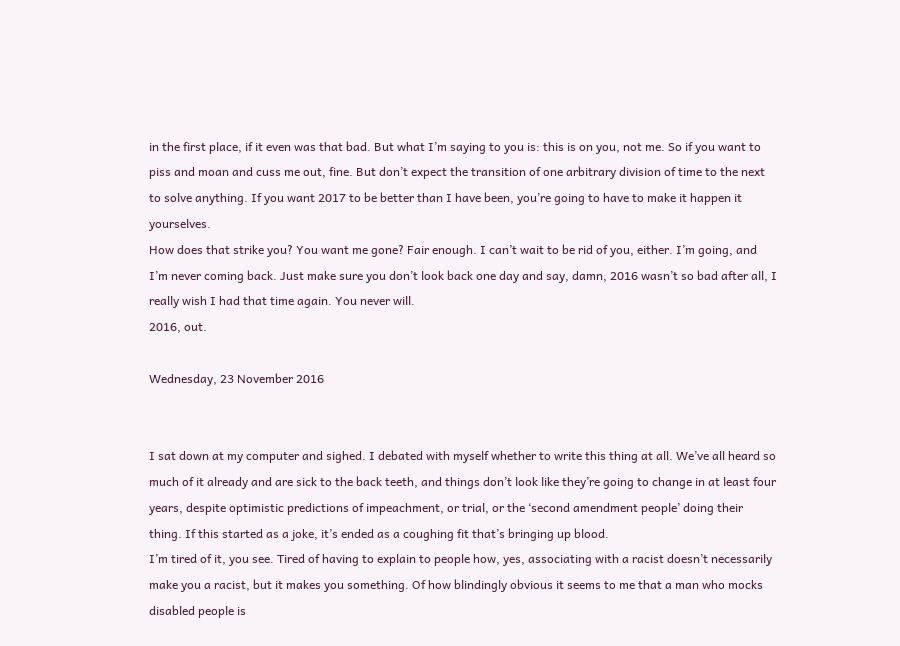in the first place, if it even was that bad. But what I’m saying to you is: this is on you, not me. So if you want to piss and moan and cuss me out, fine. But don’t expect the transition of one arbitrary division of time to the next to solve anything. If you want 2017 to be better than I have been, you’re going to have to make it happen it yourselves.
How does that strike you? You want me gone? Fair enough. I can’t wait to be rid of you, either. I’m going, and I’m never coming back. Just make sure you don’t look back one day and say, damn, 2016 wasn’t so bad after all, I really wish I had that time again. You never will.
2016, out.

Wednesday, 23 November 2016


I sat down at my computer and sighed. I debated with myself whether to write this thing at all. We’ve all heard so much of it already and are sick to the back teeth, and things don’t look like they’re going to change in at least four years, despite optimistic predictions of impeachment, or trial, or the ‘second amendment people’ doing their thing. If this started as a joke, it’s ended as a coughing fit that’s bringing up blood.
I’m tired of it, you see. Tired of having to explain to people how, yes, associating with a racist doesn’t necessarily make you a racist, but it makes you something. Of how blindingly obvious it seems to me that a man who mocks disabled people is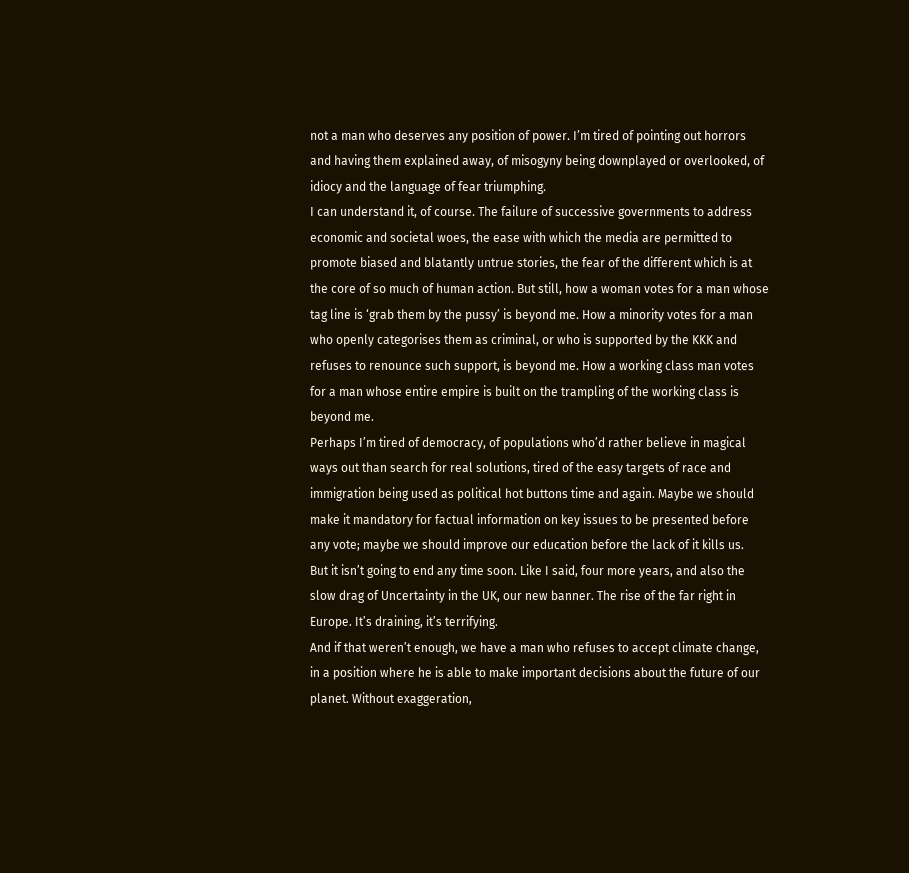not a man who deserves any position of power. I’m tired of pointing out horrors and having them explained away, of misogyny being downplayed or overlooked, of idiocy and the language of fear triumphing.
I can understand it, of course. The failure of successive governments to address economic and societal woes, the ease with which the media are permitted to promote biased and blatantly untrue stories, the fear of the different which is at the core of so much of human action. But still, how a woman votes for a man whose tag line is ‘grab them by the pussy’ is beyond me. How a minority votes for a man who openly categorises them as criminal, or who is supported by the KKK and refuses to renounce such support, is beyond me. How a working class man votes for a man whose entire empire is built on the trampling of the working class is beyond me.
Perhaps I’m tired of democracy, of populations who’d rather believe in magical ways out than search for real solutions, tired of the easy targets of race and immigration being used as political hot buttons time and again. Maybe we should make it mandatory for factual information on key issues to be presented before any vote; maybe we should improve our education before the lack of it kills us.
But it isn’t going to end any time soon. Like I said, four more years, and also the slow drag of Uncertainty in the UK, our new banner. The rise of the far right in Europe. It’s draining, it’s terrifying.
And if that weren’t enough, we have a man who refuses to accept climate change, in a position where he is able to make important decisions about the future of our planet. Without exaggeration,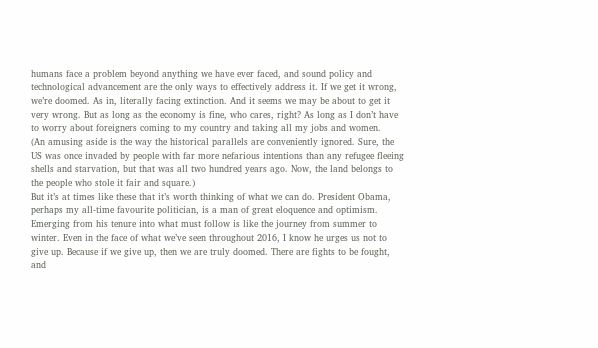humans face a problem beyond anything we have ever faced, and sound policy and technological advancement are the only ways to effectively address it. If we get it wrong, we’re doomed. As in, literally facing extinction. And it seems we may be about to get it very wrong. But as long as the economy is fine, who cares, right? As long as I don’t have to worry about foreigners coming to my country and taking all my jobs and women.
(An amusing aside is the way the historical parallels are conveniently ignored. Sure, the US was once invaded by people with far more nefarious intentions than any refugee fleeing shells and starvation, but that was all two hundred years ago. Now, the land belongs to the people who stole it fair and square.)
But it’s at times like these that it’s worth thinking of what we can do. President Obama, perhaps my all-time favourite politician, is a man of great eloquence and optimism. Emerging from his tenure into what must follow is like the journey from summer to winter. Even in the face of what we’ve seen throughout 2016, I know he urges us not to give up. Because if we give up, then we are truly doomed. There are fights to be fought, and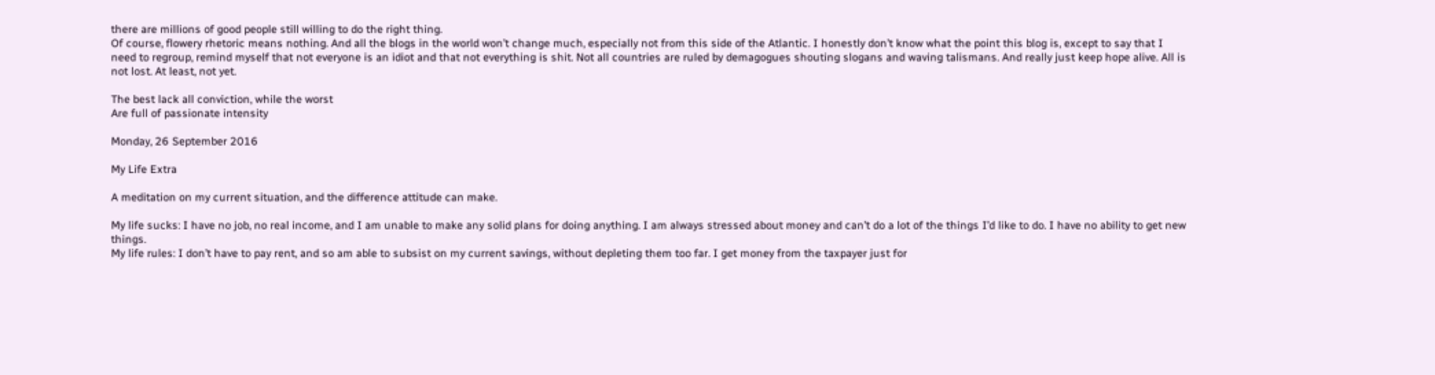there are millions of good people still willing to do the right thing.
Of course, flowery rhetoric means nothing. And all the blogs in the world won’t change much, especially not from this side of the Atlantic. I honestly don’t know what the point this blog is, except to say that I need to regroup, remind myself that not everyone is an idiot and that not everything is shit. Not all countries are ruled by demagogues shouting slogans and waving talismans. And really just keep hope alive. All is not lost. At least, not yet.

The best lack all conviction, while the worst
Are full of passionate intensity

Monday, 26 September 2016

My Life Extra

A meditation on my current situation, and the difference attitude can make.

My life sucks: I have no job, no real income, and I am unable to make any solid plans for doing anything. I am always stressed about money and can’t do a lot of the things I’d like to do. I have no ability to get new things.
My life rules: I don’t have to pay rent, and so am able to subsist on my current savings, without depleting them too far. I get money from the taxpayer just for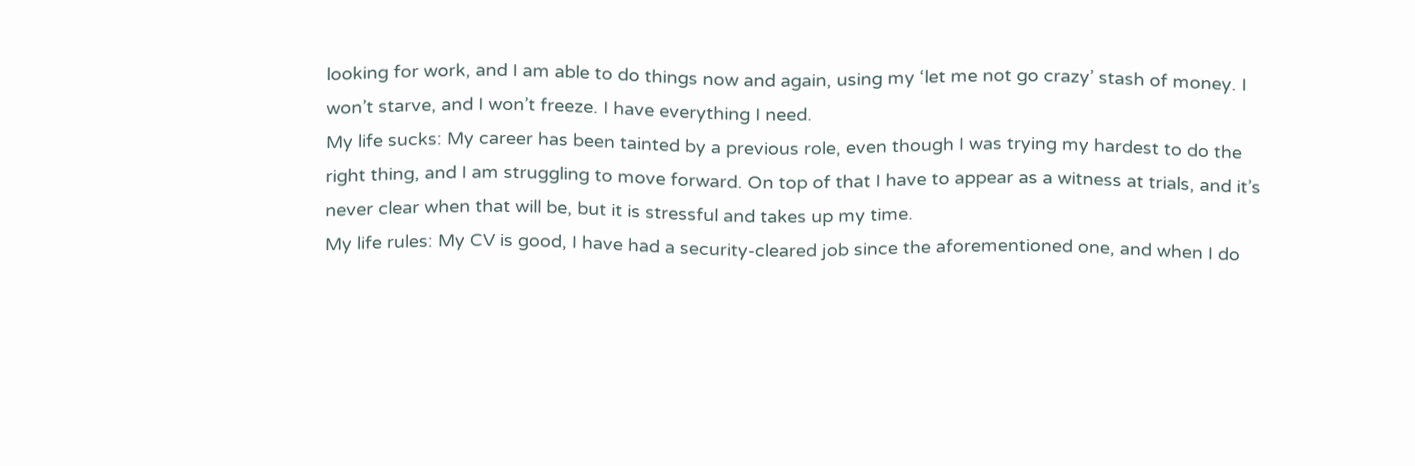looking for work, and I am able to do things now and again, using my ‘let me not go crazy’ stash of money. I won’t starve, and I won’t freeze. I have everything I need.
My life sucks: My career has been tainted by a previous role, even though I was trying my hardest to do the right thing, and I am struggling to move forward. On top of that I have to appear as a witness at trials, and it’s never clear when that will be, but it is stressful and takes up my time.
My life rules: My CV is good, I have had a security-cleared job since the aforementioned one, and when I do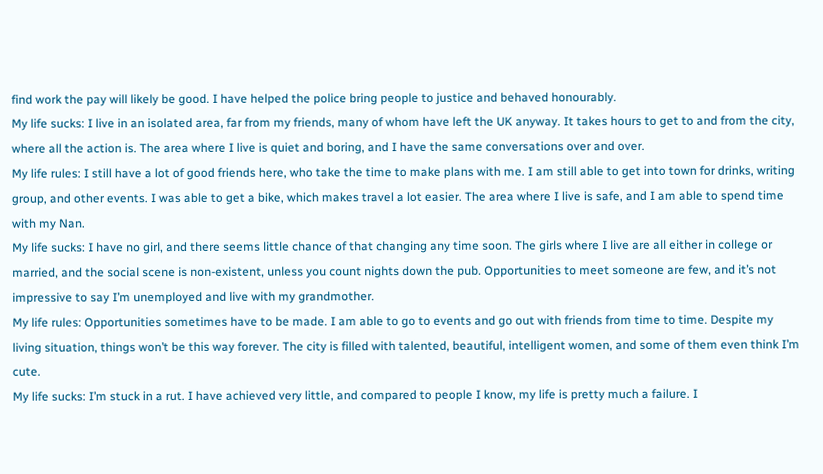find work the pay will likely be good. I have helped the police bring people to justice and behaved honourably.
My life sucks: I live in an isolated area, far from my friends, many of whom have left the UK anyway. It takes hours to get to and from the city, where all the action is. The area where I live is quiet and boring, and I have the same conversations over and over.
My life rules: I still have a lot of good friends here, who take the time to make plans with me. I am still able to get into town for drinks, writing group, and other events. I was able to get a bike, which makes travel a lot easier. The area where I live is safe, and I am able to spend time with my Nan.
My life sucks: I have no girl, and there seems little chance of that changing any time soon. The girls where I live are all either in college or married, and the social scene is non-existent, unless you count nights down the pub. Opportunities to meet someone are few, and it’s not impressive to say I’m unemployed and live with my grandmother.
My life rules: Opportunities sometimes have to be made. I am able to go to events and go out with friends from time to time. Despite my living situation, things won’t be this way forever. The city is filled with talented, beautiful, intelligent women, and some of them even think I’m cute.
My life sucks: I’m stuck in a rut. I have achieved very little, and compared to people I know, my life is pretty much a failure. I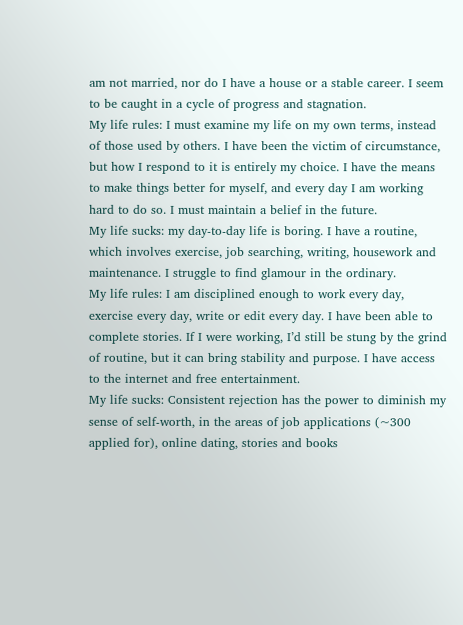am not married, nor do I have a house or a stable career. I seem to be caught in a cycle of progress and stagnation.
My life rules: I must examine my life on my own terms, instead of those used by others. I have been the victim of circumstance, but how I respond to it is entirely my choice. I have the means to make things better for myself, and every day I am working hard to do so. I must maintain a belief in the future.
My life sucks: my day-to-day life is boring. I have a routine, which involves exercise, job searching, writing, housework and maintenance. I struggle to find glamour in the ordinary.
My life rules: I am disciplined enough to work every day, exercise every day, write or edit every day. I have been able to complete stories. If I were working, I’d still be stung by the grind of routine, but it can bring stability and purpose. I have access to the internet and free entertainment.
My life sucks: Consistent rejection has the power to diminish my sense of self-worth, in the areas of job applications (~300 applied for), online dating, stories and books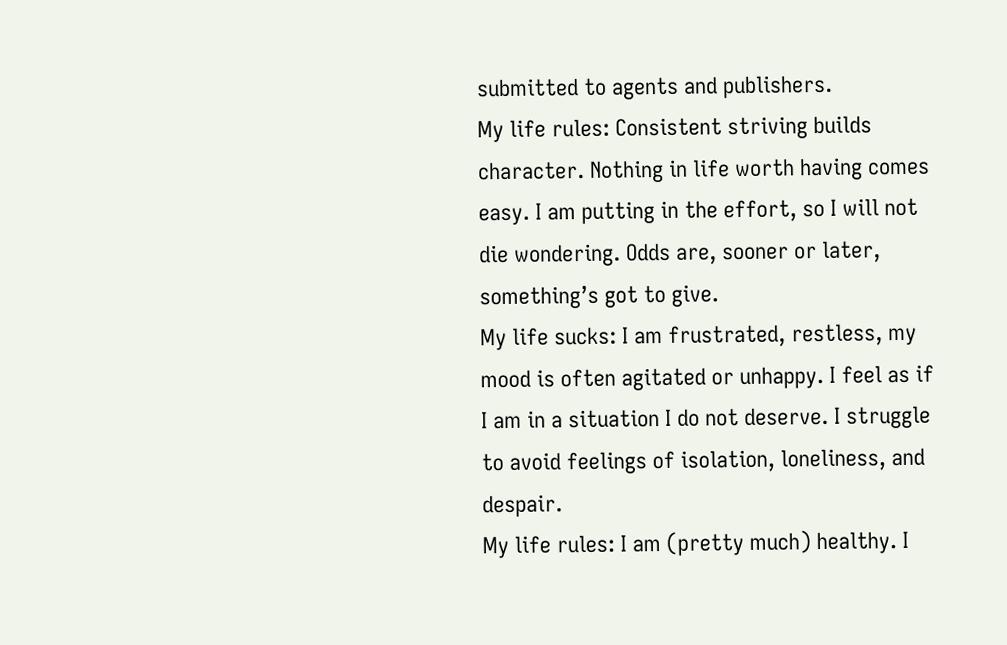submitted to agents and publishers.
My life rules: Consistent striving builds character. Nothing in life worth having comes easy. I am putting in the effort, so I will not die wondering. Odds are, sooner or later, something’s got to give.
My life sucks: I am frustrated, restless, my mood is often agitated or unhappy. I feel as if I am in a situation I do not deserve. I struggle to avoid feelings of isolation, loneliness, and despair.
My life rules: I am (pretty much) healthy. I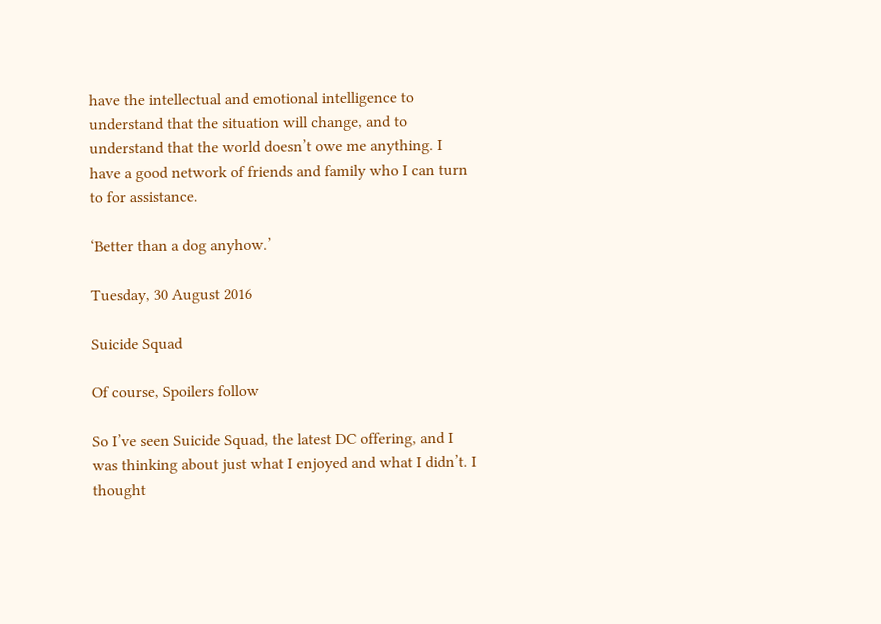have the intellectual and emotional intelligence to understand that the situation will change, and to understand that the world doesn’t owe me anything. I have a good network of friends and family who I can turn to for assistance.

‘Better than a dog anyhow.’

Tuesday, 30 August 2016

Suicide Squad

Of course, Spoilers follow

So I’ve seen Suicide Squad, the latest DC offering, and I was thinking about just what I enjoyed and what I didn’t. I thought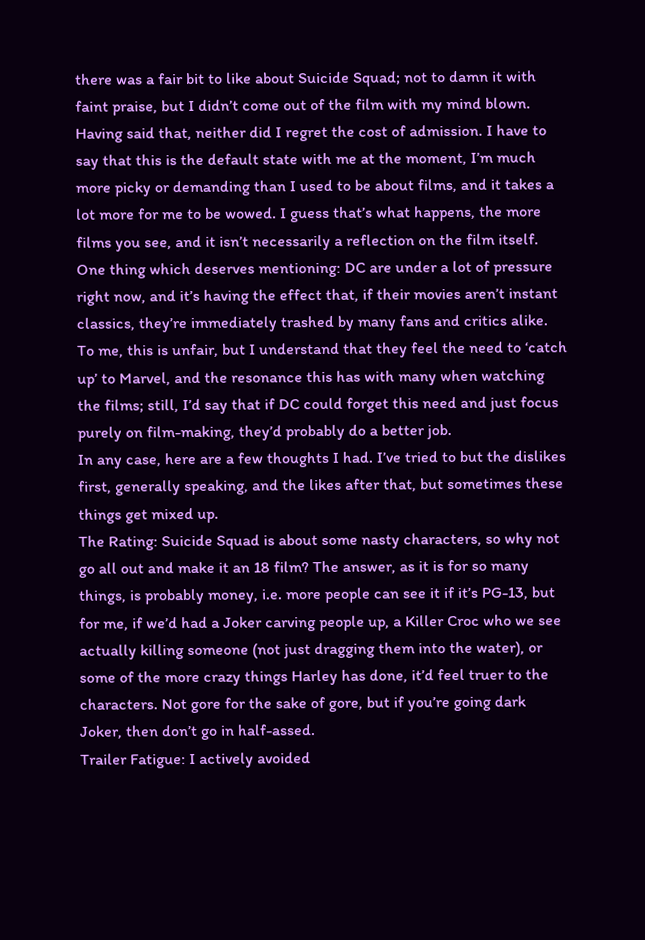there was a fair bit to like about Suicide Squad; not to damn it with faint praise, but I didn’t come out of the film with my mind blown. Having said that, neither did I regret the cost of admission. I have to say that this is the default state with me at the moment, I’m much more picky or demanding than I used to be about films, and it takes a lot more for me to be wowed. I guess that’s what happens, the more films you see, and it isn’t necessarily a reflection on the film itself.
One thing which deserves mentioning: DC are under a lot of pressure right now, and it’s having the effect that, if their movies aren’t instant classics, they’re immediately trashed by many fans and critics alike. To me, this is unfair, but I understand that they feel the need to ‘catch up’ to Marvel, and the resonance this has with many when watching the films; still, I’d say that if DC could forget this need and just focus purely on film-making, they’d probably do a better job.
In any case, here are a few thoughts I had. I’ve tried to but the dislikes first, generally speaking, and the likes after that, but sometimes these things get mixed up.
The Rating: Suicide Squad is about some nasty characters, so why not go all out and make it an 18 film? The answer, as it is for so many things, is probably money, i.e. more people can see it if it’s PG-13, but for me, if we’d had a Joker carving people up, a Killer Croc who we see actually killing someone (not just dragging them into the water), or some of the more crazy things Harley has done, it’d feel truer to the characters. Not gore for the sake of gore, but if you’re going dark Joker, then don’t go in half-assed.
Trailer Fatigue: I actively avoided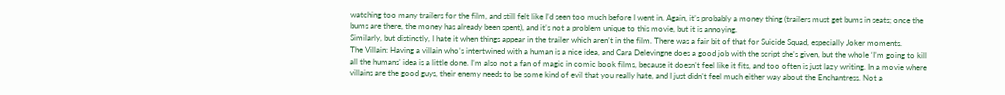watching too many trailers for the film, and still felt like I’d seen too much before I went in. Again, it’s probably a money thing (trailers must get bums in seats; once the bums are there, the money has already been spent), and it’s not a problem unique to this movie, but it is annoying.
Similarly, but distinctly, I hate it when things appear in the trailer which aren’t in the film. There was a fair bit of that for Suicide Squad, especially Joker moments.
The Villain: Having a villain who’s intertwined with a human is a nice idea, and Cara Delevingne does a good job with the script she’s given, but the whole ‘I’m going to kill all the humans’ idea is a little done. I’m also not a fan of magic in comic book films, because it doesn’t feel like it fits, and too often is just lazy writing. In a movie where villains are the good guys, their enemy needs to be some kind of evil that you really hate, and I just didn’t feel much either way about the Enchantress. Not a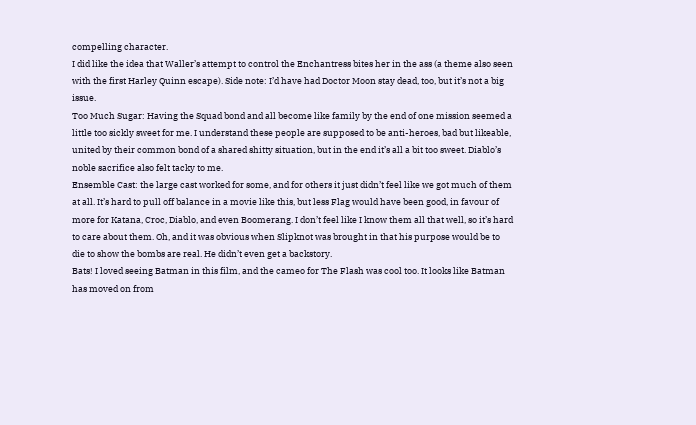compelling character.
I did like the idea that Waller’s attempt to control the Enchantress bites her in the ass (a theme also seen with the first Harley Quinn escape). Side note: I’d have had Doctor Moon stay dead, too, but it’s not a big issue.
Too Much Sugar: Having the Squad bond and all become like family by the end of one mission seemed a little too sickly sweet for me. I understand these people are supposed to be anti-heroes, bad but likeable, united by their common bond of a shared shitty situation, but in the end it’s all a bit too sweet. Diablo’s noble sacrifice also felt tacky to me.
Ensemble Cast: the large cast worked for some, and for others it just didn’t feel like we got much of them at all. It’s hard to pull off balance in a movie like this, but less Flag would have been good, in favour of more for Katana, Croc, Diablo, and even Boomerang. I don’t feel like I know them all that well, so it’s hard to care about them. Oh, and it was obvious when Slipknot was brought in that his purpose would be to die to show the bombs are real. He didn’t even get a backstory.
Bats! I loved seeing Batman in this film, and the cameo for The Flash was cool too. It looks like Batman has moved on from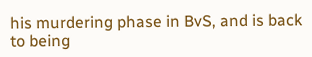his murdering phase in BvS, and is back to being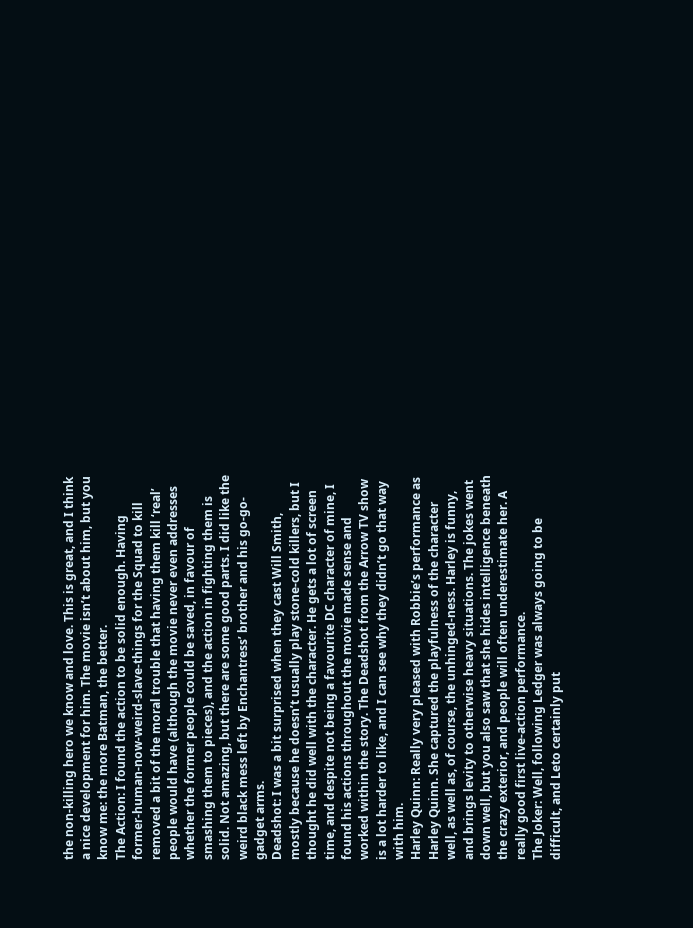the non-killing hero we know and love. This is great, and I think a nice development for him. The movie isn’t about him, but you know me: the more Batman, the better.
The Action: I found the action to be solid enough. Having former-human-now-weird-slave-things for the Squad to kill removed a bit of the moral trouble that having them kill ‘real’ people would have (although the movie never even addresses whether the former people could be saved, in favour of smashing them to pieces), and the action in fighting them is solid. Not amazing, but there are some good parts. I did like the weird black mess left by Enchantress’ brother and his go-go-gadget arms.
Deadshot: I was a bit surprised when they cast Will Smith, mostly because he doesn’t usually play stone-cold killers, but I thought he did well with the character. He gets a lot of screen time, and despite not being a favourite DC character of mine, I found his actions throughout the movie made sense and worked within the story. The Deadshot from the Arrow TV show is a lot harder to like, and I can see why they didn’t go that way with him.
Harley Quinn: Really very pleased with Robbie’s performance as Harley Quinn. She captured the playfulness of the character well, as well as, of course, the unhinged-ness. Harley is funny, and brings levity to otherwise heavy situations. The jokes went down well, but you also saw that she hides intelligence beneath the crazy exterior, and people will often underestimate her. A really good first live-action performance.
The Joker: Well, following Ledger was always going to be difficult, and Leto certainly put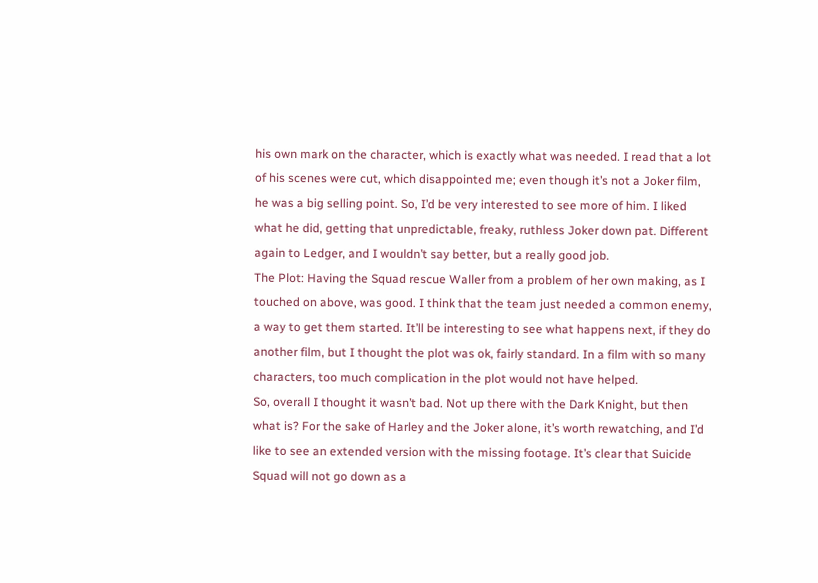his own mark on the character, which is exactly what was needed. I read that a lot of his scenes were cut, which disappointed me; even though it’s not a Joker film, he was a big selling point. So, I’d be very interested to see more of him. I liked what he did, getting that unpredictable, freaky, ruthless Joker down pat. Different again to Ledger, and I wouldn’t say better, but a really good job.
The Plot: Having the Squad rescue Waller from a problem of her own making, as I touched on above, was good. I think that the team just needed a common enemy, a way to get them started. It’ll be interesting to see what happens next, if they do another film, but I thought the plot was ok, fairly standard. In a film with so many characters, too much complication in the plot would not have helped.
So, overall I thought it wasn’t bad. Not up there with the Dark Knight, but then what is? For the sake of Harley and the Joker alone, it’s worth rewatching, and I’d like to see an extended version with the missing footage. It’s clear that Suicide Squad will not go down as a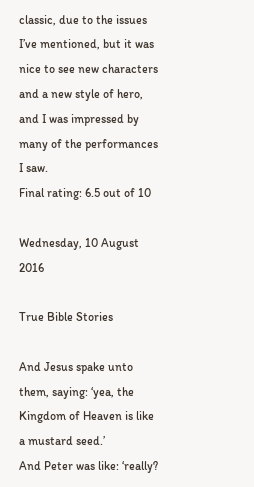classic, due to the issues I’ve mentioned, but it was nice to see new characters and a new style of hero, and I was impressed by many of the performances I saw.
Final rating: 6.5 out of 10

Wednesday, 10 August 2016

True Bible Stories

And Jesus spake unto them, saying: ‘yea, the Kingdom of Heaven is like a mustard seed.’
And Peter was like: ‘really?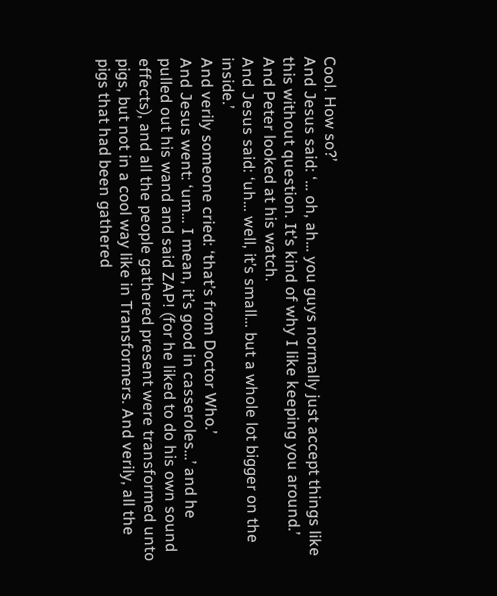Cool. How so?’
And Jesus said: ‘… oh, ah… you guys normally just accept things like this without question. It’s kind of why I like keeping you around.’
And Peter looked at his watch.
And Jesus said: ‘uh… well, it’s small… but a whole lot bigger on the inside.’
And verily someone cried: ‘that’s from Doctor Who.’
And Jesus went: ‘um… I mean, it’s good in casseroles…’ and he pulled out his wand and said ZAP! (for he liked to do his own sound effects), and all the people gathered present were transformed unto pigs, but not in a cool way like in Transformers. And verily, all the pigs that had been gathered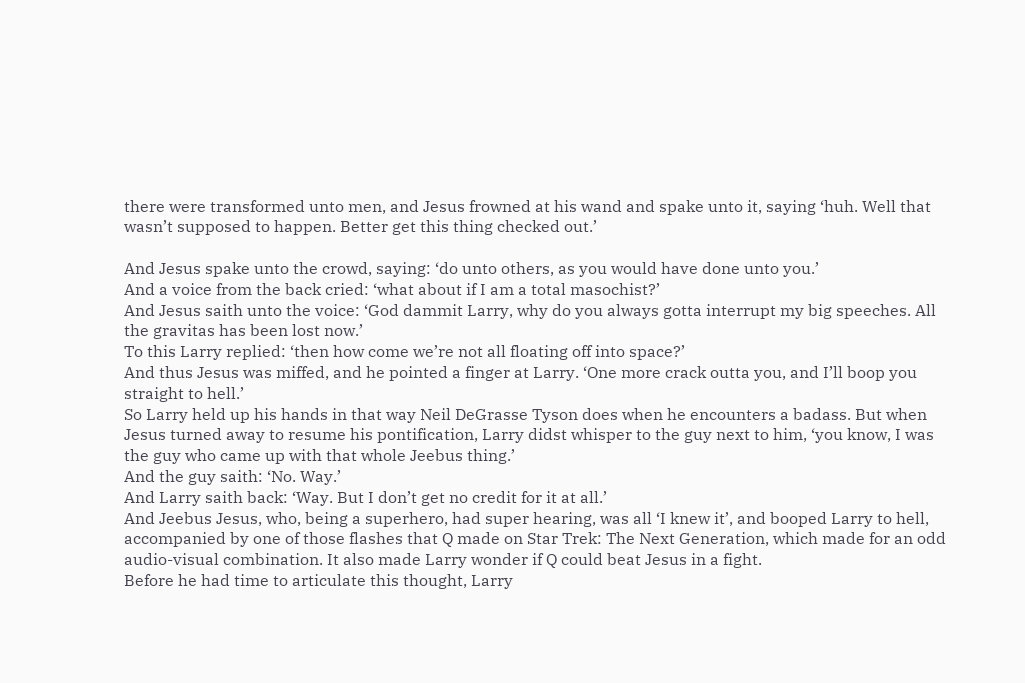there were transformed unto men, and Jesus frowned at his wand and spake unto it, saying ‘huh. Well that wasn’t supposed to happen. Better get this thing checked out.’

And Jesus spake unto the crowd, saying: ‘do unto others, as you would have done unto you.’
And a voice from the back cried: ‘what about if I am a total masochist?’
And Jesus saith unto the voice: ‘God dammit Larry, why do you always gotta interrupt my big speeches. All the gravitas has been lost now.’
To this Larry replied: ‘then how come we’re not all floating off into space?’
And thus Jesus was miffed, and he pointed a finger at Larry. ‘One more crack outta you, and I’ll boop you straight to hell.’
So Larry held up his hands in that way Neil DeGrasse Tyson does when he encounters a badass. But when Jesus turned away to resume his pontification, Larry didst whisper to the guy next to him, ‘you know, I was the guy who came up with that whole Jeebus thing.’
And the guy saith: ‘No. Way.’
And Larry saith back: ‘Way. But I don’t get no credit for it at all.’
And Jeebus Jesus, who, being a superhero, had super hearing, was all ‘I knew it’, and booped Larry to hell, accompanied by one of those flashes that Q made on Star Trek: The Next Generation, which made for an odd audio-visual combination. It also made Larry wonder if Q could beat Jesus in a fight.
Before he had time to articulate this thought, Larry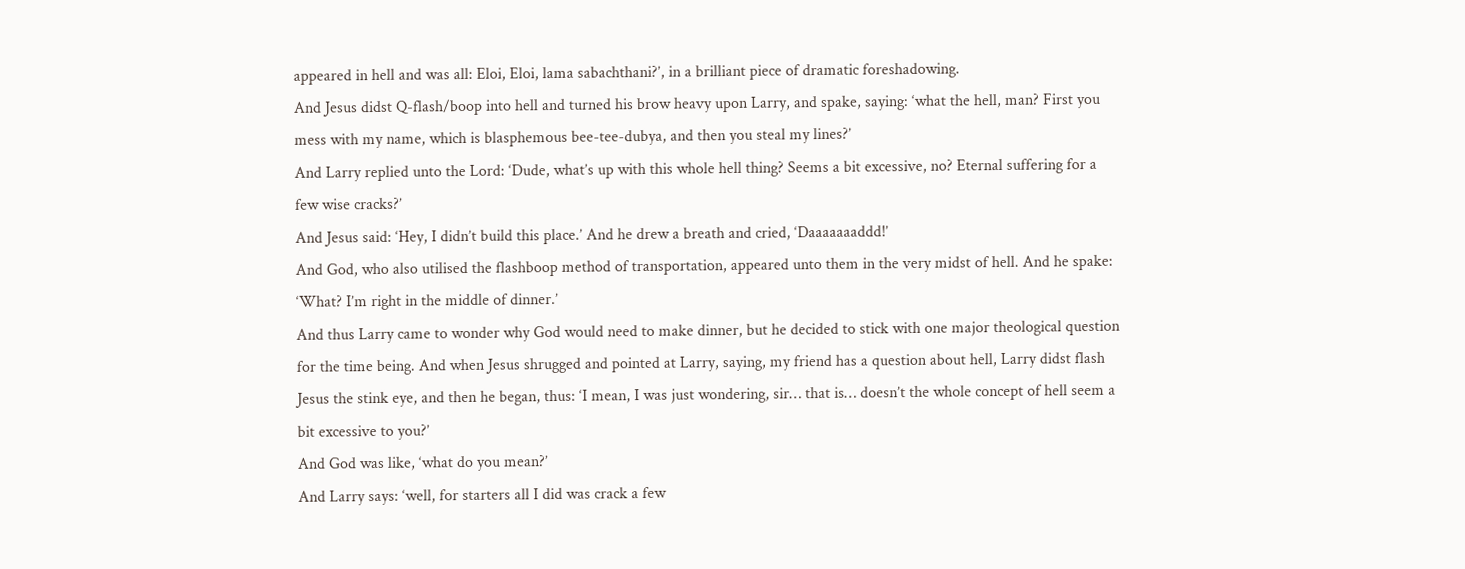appeared in hell and was all: Eloi, Eloi, lama sabachthani?’, in a brilliant piece of dramatic foreshadowing.
And Jesus didst Q-flash/boop into hell and turned his brow heavy upon Larry, and spake, saying: ‘what the hell, man? First you mess with my name, which is blasphemous bee-tee-dubya, and then you steal my lines?’
And Larry replied unto the Lord: ‘Dude, what’s up with this whole hell thing? Seems a bit excessive, no? Eternal suffering for a few wise cracks?’
And Jesus said: ‘Hey, I didn’t build this place.’ And he drew a breath and cried, ‘Daaaaaaaddd!’
And God, who also utilised the flashboop method of transportation, appeared unto them in the very midst of hell. And he spake: ‘What? I’m right in the middle of dinner.’
And thus Larry came to wonder why God would need to make dinner, but he decided to stick with one major theological question for the time being. And when Jesus shrugged and pointed at Larry, saying, my friend has a question about hell, Larry didst flash Jesus the stink eye, and then he began, thus: ‘I mean, I was just wondering, sir… that is… doesn’t the whole concept of hell seem a bit excessive to you?’
And God was like, ‘what do you mean?’
And Larry says: ‘well, for starters all I did was crack a few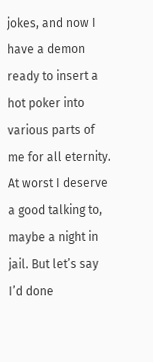jokes, and now I have a demon ready to insert a hot poker into various parts of me for all eternity. At worst I deserve a good talking to, maybe a night in jail. But let’s say I’d done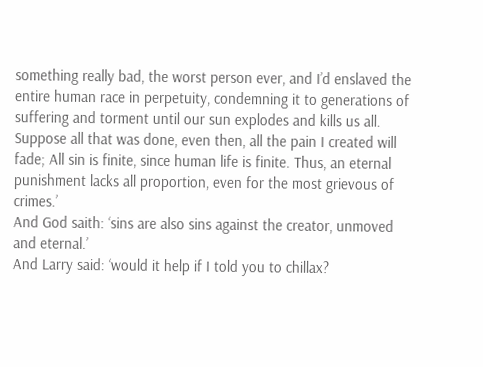something really bad, the worst person ever, and I’d enslaved the entire human race in perpetuity, condemning it to generations of suffering and torment until our sun explodes and kills us all. Suppose all that was done, even then, all the pain I created will fade; All sin is finite, since human life is finite. Thus, an eternal punishment lacks all proportion, even for the most grievous of crimes.’
And God saith: ‘sins are also sins against the creator, unmoved and eternal.’
And Larry said: ‘would it help if I told you to chillax?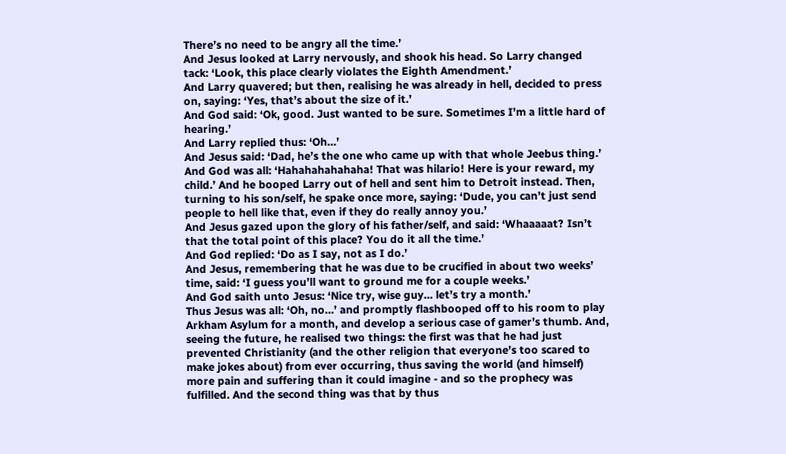There’s no need to be angry all the time.’
And Jesus looked at Larry nervously, and shook his head. So Larry changed tack: ‘Look, this place clearly violates the Eighth Amendment.’
And Larry quavered; but then, realising he was already in hell, decided to press on, saying: ‘Yes, that’s about the size of it.’
And God said: ‘Ok, good. Just wanted to be sure. Sometimes I’m a little hard of hearing.’
And Larry replied thus: ‘Oh…’
And Jesus said: ‘Dad, he’s the one who came up with that whole Jeebus thing.’
And God was all: ‘Hahahahahahaha! That was hilario! Here is your reward, my child.’ And he booped Larry out of hell and sent him to Detroit instead. Then, turning to his son/self, he spake once more, saying: ‘Dude, you can’t just send people to hell like that, even if they do really annoy you.’
And Jesus gazed upon the glory of his father/self, and said: ‘Whaaaaat? Isn’t that the total point of this place? You do it all the time.’
And God replied: ‘Do as I say, not as I do.’
And Jesus, remembering that he was due to be crucified in about two weeks’ time, said: ‘I guess you’ll want to ground me for a couple weeks.’
And God saith unto Jesus: ‘Nice try, wise guy… let’s try a month.’
Thus Jesus was all: ‘Oh, no…’ and promptly flashbooped off to his room to play Arkham Asylum for a month, and develop a serious case of gamer’s thumb. And, seeing the future, he realised two things: the first was that he had just prevented Christianity (and the other religion that everyone’s too scared to make jokes about) from ever occurring, thus saving the world (and himself) more pain and suffering than it could imagine - and so the prophecy was fulfilled. And the second thing was that by thus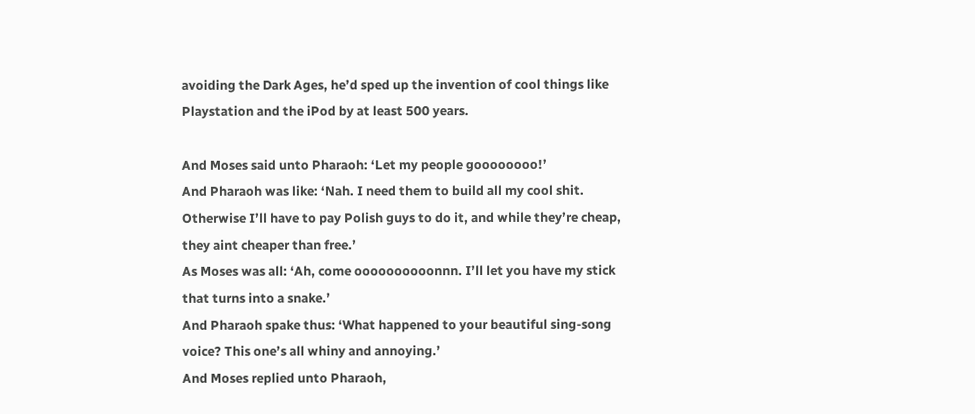avoiding the Dark Ages, he’d sped up the invention of cool things like Playstation and the iPod by at least 500 years.

And Moses said unto Pharaoh: ‘Let my people goooooooo!’
And Pharaoh was like: ‘Nah. I need them to build all my cool shit. Otherwise I’ll have to pay Polish guys to do it, and while they’re cheap, they aint cheaper than free.’
As Moses was all: ‘Ah, come oooooooooonnn. I’ll let you have my stick that turns into a snake.’
And Pharaoh spake thus: ‘What happened to your beautiful sing-song voice? This one’s all whiny and annoying.’
And Moses replied unto Pharaoh,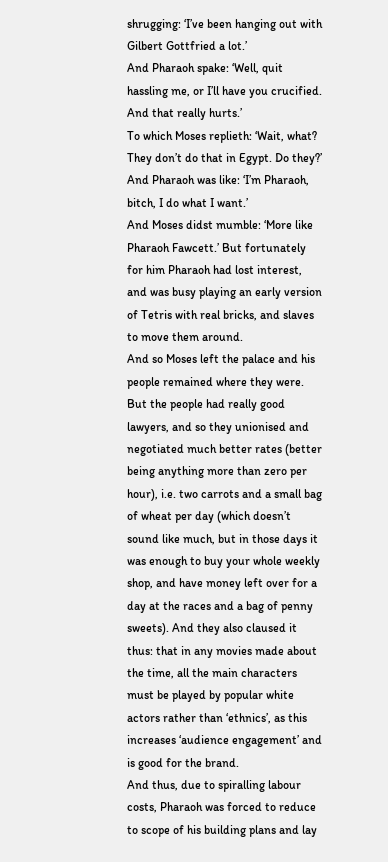shrugging: ‘I’ve been hanging out with Gilbert Gottfried a lot.’
And Pharaoh spake: ‘Well, quit hassling me, or I’ll have you crucified. And that really hurts.’
To which Moses replieth: ‘Wait, what? They don’t do that in Egypt. Do they?’
And Pharaoh was like: ‘I’m Pharaoh, bitch, I do what I want.’
And Moses didst mumble: ‘More like Pharaoh Fawcett.’ But fortunately for him Pharaoh had lost interest, and was busy playing an early version of Tetris with real bricks, and slaves to move them around.
And so Moses left the palace and his people remained where they were. But the people had really good lawyers, and so they unionised and negotiated much better rates (better being anything more than zero per hour), i.e. two carrots and a small bag of wheat per day (which doesn’t sound like much, but in those days it was enough to buy your whole weekly shop, and have money left over for a day at the races and a bag of penny sweets). And they also claused it thus: that in any movies made about the time, all the main characters must be played by popular white actors rather than ‘ethnics’, as this increases ‘audience engagement’ and is good for the brand.
And thus, due to spiralling labour costs, Pharaoh was forced to reduce to scope of his building plans and lay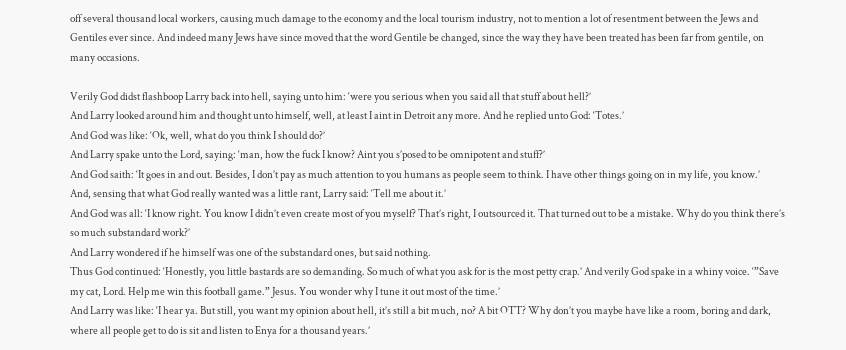off several thousand local workers, causing much damage to the economy and the local tourism industry, not to mention a lot of resentment between the Jews and Gentiles ever since. And indeed many Jews have since moved that the word Gentile be changed, since the way they have been treated has been far from gentile, on many occasions.

Verily God didst flashboop Larry back into hell, saying unto him: ‘were you serious when you said all that stuff about hell?’
And Larry looked around him and thought unto himself, well, at least I aint in Detroit any more. And he replied unto God: ‘Totes.’
And God was like: ‘Ok, well, what do you think I should do?’
And Larry spake unto the Lord, saying: ‘man, how the fuck I know? Aint you s’posed to be omnipotent and stuff?’
And God saith: ‘It goes in and out. Besides, I don’t pay as much attention to you humans as people seem to think. I have other things going on in my life, you know.’
And, sensing that what God really wanted was a little rant, Larry said: ‘Tell me about it.’
And God was all: ‘I know right. You know I didn’t even create most of you myself? That’s right, I outsourced it. That turned out to be a mistake. Why do you think there’s so much substandard work?’
And Larry wondered if he himself was one of the substandard ones, but said nothing.
Thus God continued: ‘Honestly, you little bastards are so demanding. So much of what you ask for is the most petty crap.’ And verily God spake in a whiny voice. ‘”Save my cat, Lord. Help me win this football game.” Jesus. You wonder why I tune it out most of the time.’
And Larry was like: ‘I hear ya. But still, you want my opinion about hell, it’s still a bit much, no? A bit OTT? Why don’t you maybe have like a room, boring and dark, where all people get to do is sit and listen to Enya for a thousand years.’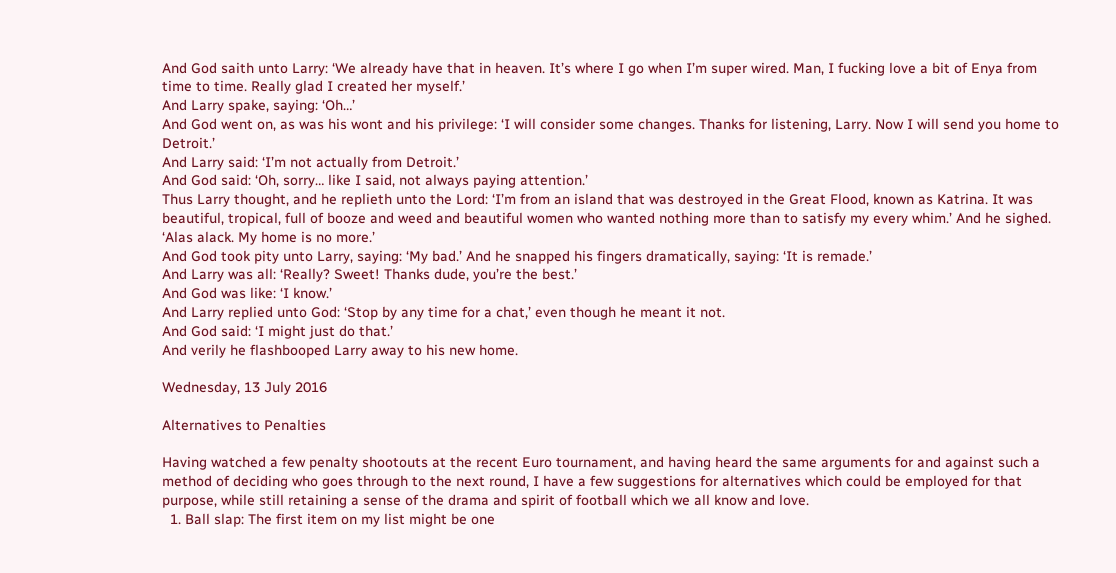And God saith unto Larry: ‘We already have that in heaven. It’s where I go when I’m super wired. Man, I fucking love a bit of Enya from time to time. Really glad I created her myself.’
And Larry spake, saying: ‘Oh…’
And God went on, as was his wont and his privilege: ‘I will consider some changes. Thanks for listening, Larry. Now I will send you home to Detroit.’
And Larry said: ‘I’m not actually from Detroit.’
And God said: ‘Oh, sorry… like I said, not always paying attention.’
Thus Larry thought, and he replieth unto the Lord: ‘I’m from an island that was destroyed in the Great Flood, known as Katrina. It was beautiful, tropical, full of booze and weed and beautiful women who wanted nothing more than to satisfy my every whim.’ And he sighed. ‘Alas alack. My home is no more.’
And God took pity unto Larry, saying: ‘My bad.’ And he snapped his fingers dramatically, saying: ‘It is remade.’
And Larry was all: ‘Really? Sweet! Thanks dude, you’re the best.’
And God was like: ‘I know.’
And Larry replied unto God: ‘Stop by any time for a chat,’ even though he meant it not.
And God said: ‘I might just do that.’
And verily he flashbooped Larry away to his new home.

Wednesday, 13 July 2016

Alternatives to Penalties

Having watched a few penalty shootouts at the recent Euro tournament, and having heard the same arguments for and against such a method of deciding who goes through to the next round, I have a few suggestions for alternatives which could be employed for that purpose, while still retaining a sense of the drama and spirit of football which we all know and love.
  1. Ball slap: The first item on my list might be one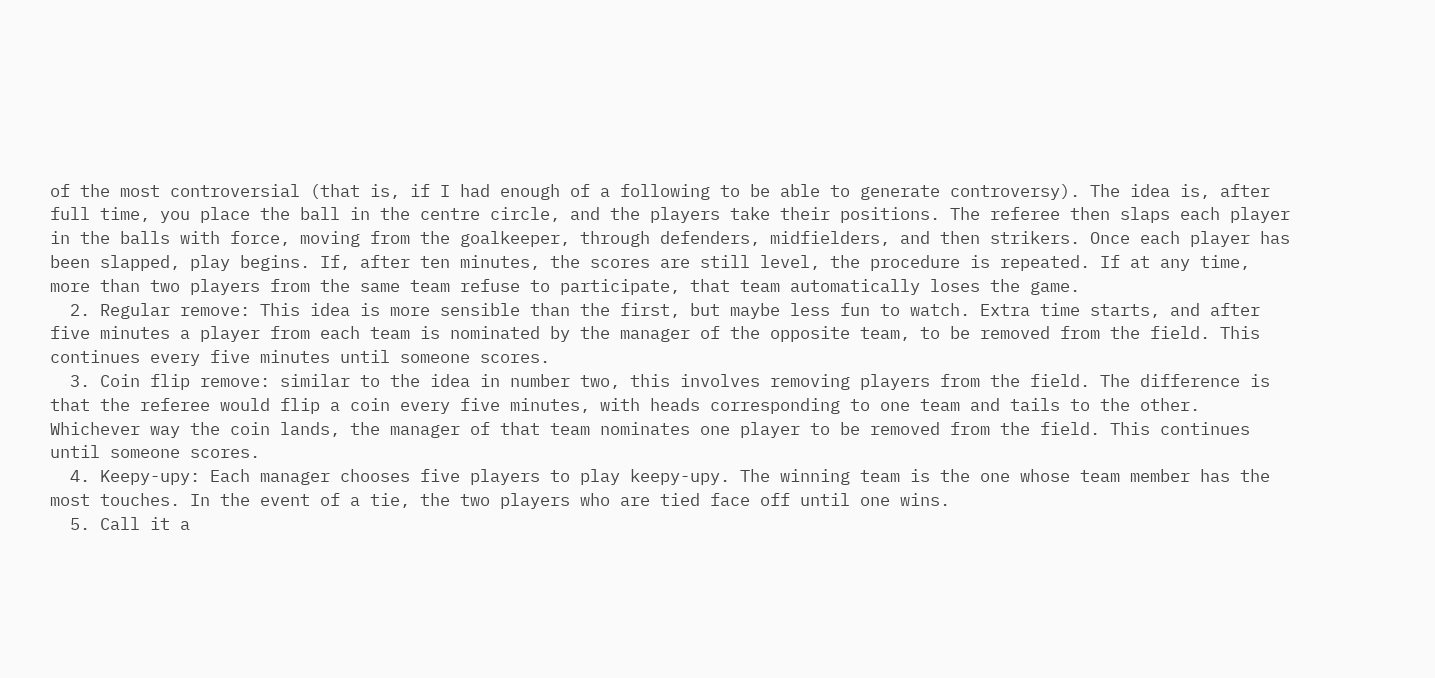of the most controversial (that is, if I had enough of a following to be able to generate controversy). The idea is, after full time, you place the ball in the centre circle, and the players take their positions. The referee then slaps each player in the balls with force, moving from the goalkeeper, through defenders, midfielders, and then strikers. Once each player has been slapped, play begins. If, after ten minutes, the scores are still level, the procedure is repeated. If at any time, more than two players from the same team refuse to participate, that team automatically loses the game.
  2. Regular remove: This idea is more sensible than the first, but maybe less fun to watch. Extra time starts, and after five minutes a player from each team is nominated by the manager of the opposite team, to be removed from the field. This continues every five minutes until someone scores.
  3. Coin flip remove: similar to the idea in number two, this involves removing players from the field. The difference is that the referee would flip a coin every five minutes, with heads corresponding to one team and tails to the other. Whichever way the coin lands, the manager of that team nominates one player to be removed from the field. This continues until someone scores.
  4. Keepy-upy: Each manager chooses five players to play keepy-upy. The winning team is the one whose team member has the most touches. In the event of a tie, the two players who are tied face off until one wins.
  5. Call it a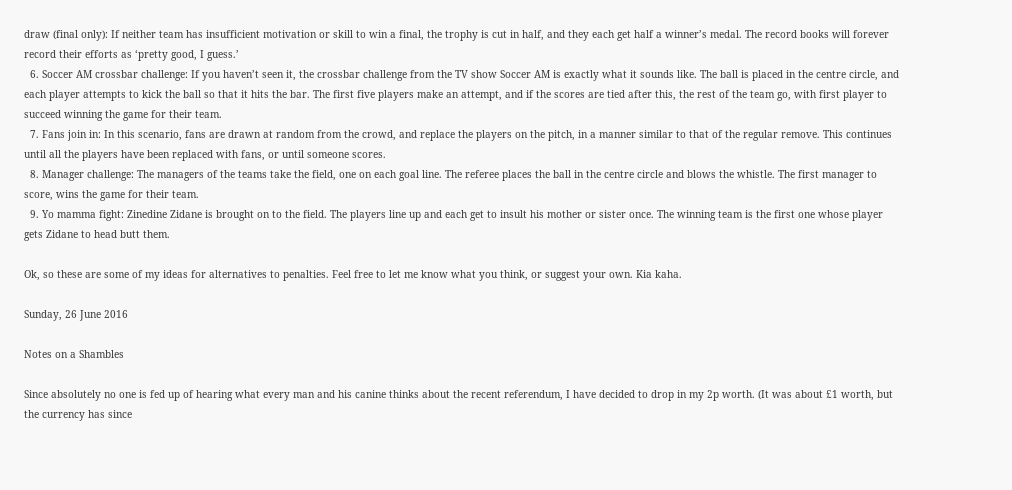draw (final only): If neither team has insufficient motivation or skill to win a final, the trophy is cut in half, and they each get half a winner’s medal. The record books will forever record their efforts as ‘pretty good, I guess.’
  6. Soccer AM crossbar challenge: If you haven’t seen it, the crossbar challenge from the TV show Soccer AM is exactly what it sounds like. The ball is placed in the centre circle, and each player attempts to kick the ball so that it hits the bar. The first five players make an attempt, and if the scores are tied after this, the rest of the team go, with first player to succeed winning the game for their team.
  7. Fans join in: In this scenario, fans are drawn at random from the crowd, and replace the players on the pitch, in a manner similar to that of the regular remove. This continues until all the players have been replaced with fans, or until someone scores.
  8. Manager challenge: The managers of the teams take the field, one on each goal line. The referee places the ball in the centre circle and blows the whistle. The first manager to score, wins the game for their team.
  9. Yo mamma fight: Zinedine Zidane is brought on to the field. The players line up and each get to insult his mother or sister once. The winning team is the first one whose player gets Zidane to head butt them.

Ok, so these are some of my ideas for alternatives to penalties. Feel free to let me know what you think, or suggest your own. Kia kaha.

Sunday, 26 June 2016

Notes on a Shambles

Since absolutely no one is fed up of hearing what every man and his canine thinks about the recent referendum, I have decided to drop in my 2p worth. (It was about £1 worth, but the currency has since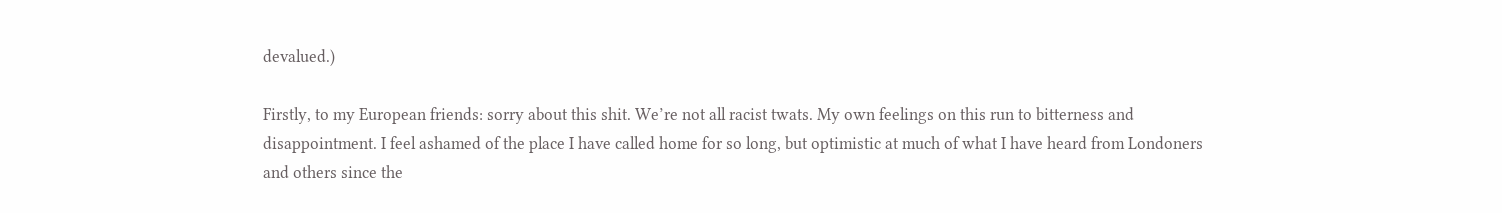devalued.)

Firstly, to my European friends: sorry about this shit. We’re not all racist twats. My own feelings on this run to bitterness and disappointment. I feel ashamed of the place I have called home for so long, but optimistic at much of what I have heard from Londoners and others since the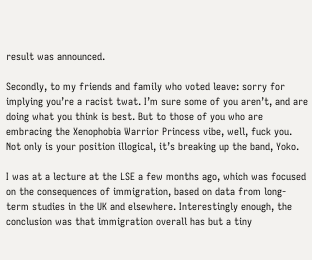result was announced.

Secondly, to my friends and family who voted leave: sorry for implying you’re a racist twat. I’m sure some of you aren’t, and are doing what you think is best. But to those of you who are embracing the Xenophobia Warrior Princess vibe, well, fuck you. Not only is your position illogical, it’s breaking up the band, Yoko.

I was at a lecture at the LSE a few months ago, which was focused on the consequences of immigration, based on data from long-term studies in the UK and elsewhere. Interestingly enough, the conclusion was that immigration overall has but a tiny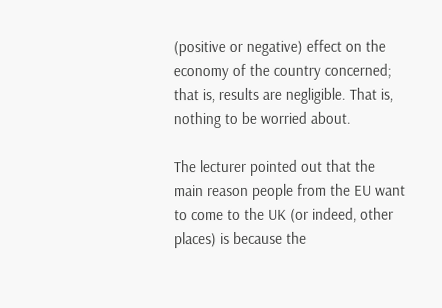(positive or negative) effect on the economy of the country concerned; that is, results are negligible. That is, nothing to be worried about.

The lecturer pointed out that the main reason people from the EU want to come to the UK (or indeed, other places) is because the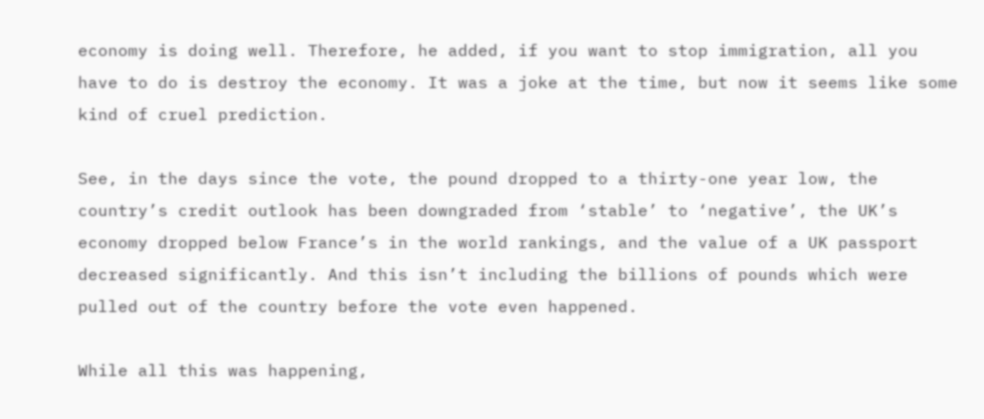economy is doing well. Therefore, he added, if you want to stop immigration, all you have to do is destroy the economy. It was a joke at the time, but now it seems like some kind of cruel prediction.

See, in the days since the vote, the pound dropped to a thirty-one year low, the country’s credit outlook has been downgraded from ‘stable’ to ‘negative’, the UK’s economy dropped below France’s in the world rankings, and the value of a UK passport decreased significantly. And this isn’t including the billions of pounds which were pulled out of the country before the vote even happened.

While all this was happening,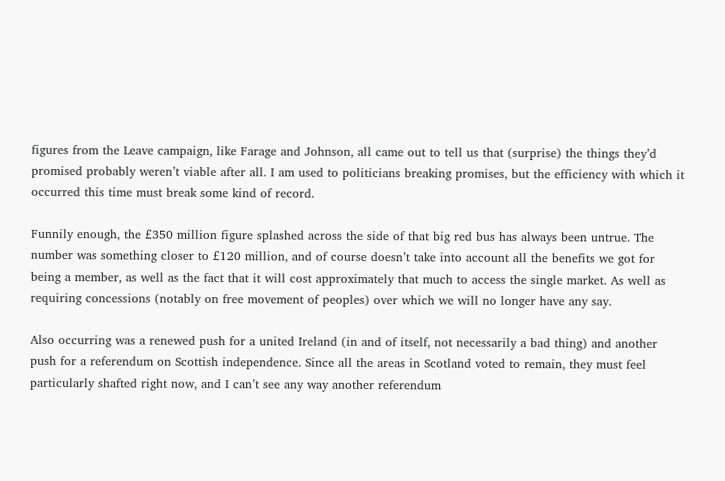figures from the Leave campaign, like Farage and Johnson, all came out to tell us that (surprise) the things they’d promised probably weren’t viable after all. I am used to politicians breaking promises, but the efficiency with which it occurred this time must break some kind of record.

Funnily enough, the £350 million figure splashed across the side of that big red bus has always been untrue. The number was something closer to £120 million, and of course doesn’t take into account all the benefits we got for being a member, as well as the fact that it will cost approximately that much to access the single market. As well as requiring concessions (notably on free movement of peoples) over which we will no longer have any say.

Also occurring was a renewed push for a united Ireland (in and of itself, not necessarily a bad thing) and another push for a referendum on Scottish independence. Since all the areas in Scotland voted to remain, they must feel particularly shafted right now, and I can’t see any way another referendum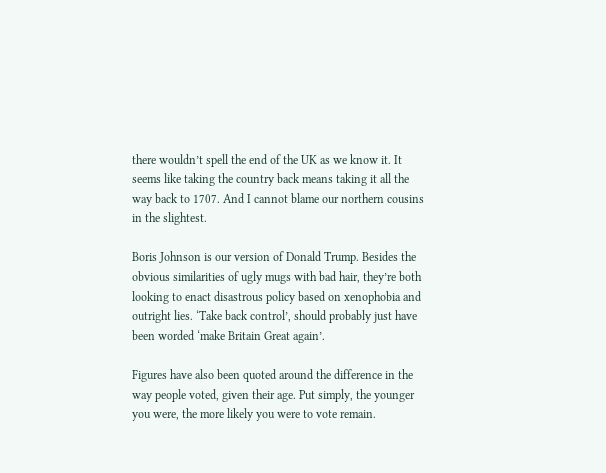there wouldn’t spell the end of the UK as we know it. It seems like taking the country back means taking it all the way back to 1707. And I cannot blame our northern cousins in the slightest.

Boris Johnson is our version of Donald Trump. Besides the obvious similarities of ugly mugs with bad hair, they’re both looking to enact disastrous policy based on xenophobia and outright lies. ‘Take back control’, should probably just have been worded ‘make Britain Great again’.

Figures have also been quoted around the difference in the way people voted, given their age. Put simply, the younger you were, the more likely you were to vote remain.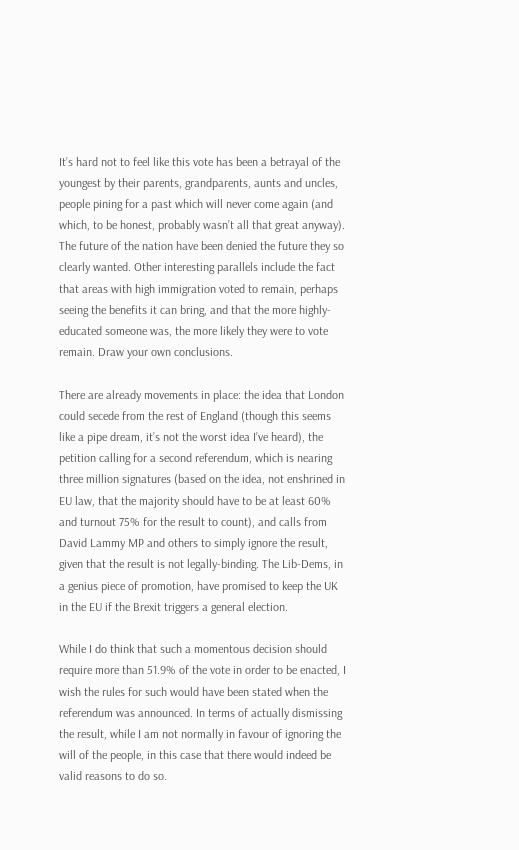It’s hard not to feel like this vote has been a betrayal of the youngest by their parents, grandparents, aunts and uncles, people pining for a past which will never come again (and which, to be honest, probably wasn’t all that great anyway). The future of the nation have been denied the future they so clearly wanted. Other interesting parallels include the fact that areas with high immigration voted to remain, perhaps seeing the benefits it can bring, and that the more highly-educated someone was, the more likely they were to vote remain. Draw your own conclusions.

There are already movements in place: the idea that London could secede from the rest of England (though this seems like a pipe dream, it’s not the worst idea I’ve heard), the petition calling for a second referendum, which is nearing three million signatures (based on the idea, not enshrined in EU law, that the majority should have to be at least 60% and turnout 75% for the result to count), and calls from David Lammy MP and others to simply ignore the result, given that the result is not legally-binding. The Lib-Dems, in a genius piece of promotion, have promised to keep the UK in the EU if the Brexit triggers a general election.

While I do think that such a momentous decision should require more than 51.9% of the vote in order to be enacted, I wish the rules for such would have been stated when the referendum was announced. In terms of actually dismissing the result, while I am not normally in favour of ignoring the will of the people, in this case that there would indeed be valid reasons to do so.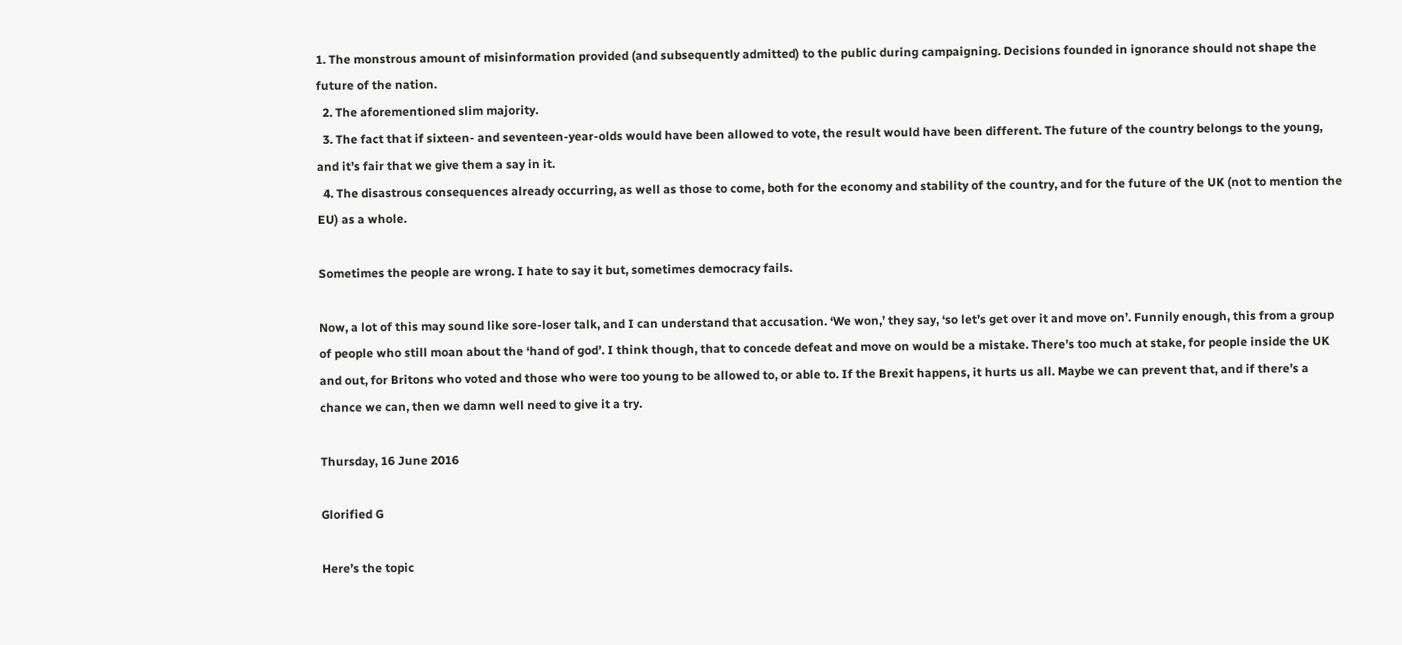1. The monstrous amount of misinformation provided (and subsequently admitted) to the public during campaigning. Decisions founded in ignorance should not shape the future of the nation.
  2. The aforementioned slim majority.
  3. The fact that if sixteen- and seventeen-year-olds would have been allowed to vote, the result would have been different. The future of the country belongs to the young, and it’s fair that we give them a say in it.
  4. The disastrous consequences already occurring, as well as those to come, both for the economy and stability of the country, and for the future of the UK (not to mention the EU) as a whole.

Sometimes the people are wrong. I hate to say it but, sometimes democracy fails.

Now, a lot of this may sound like sore-loser talk, and I can understand that accusation. ‘We won,’ they say, ‘so let’s get over it and move on’. Funnily enough, this from a group of people who still moan about the ‘hand of god’. I think though, that to concede defeat and move on would be a mistake. There’s too much at stake, for people inside the UK and out, for Britons who voted and those who were too young to be allowed to, or able to. If the Brexit happens, it hurts us all. Maybe we can prevent that, and if there’s a chance we can, then we damn well need to give it a try.

Thursday, 16 June 2016

Glorified G

Here’s the topic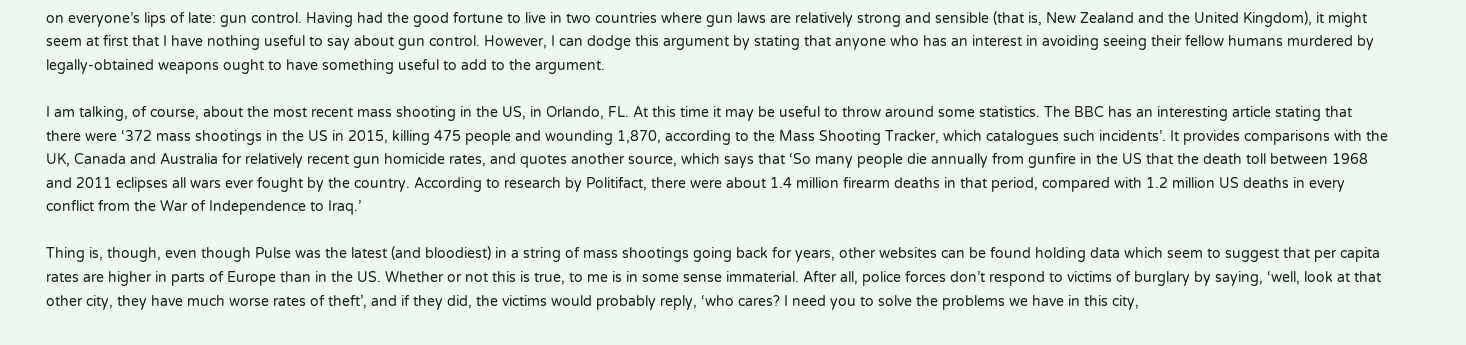on everyone’s lips of late: gun control. Having had the good fortune to live in two countries where gun laws are relatively strong and sensible (that is, New Zealand and the United Kingdom), it might seem at first that I have nothing useful to say about gun control. However, I can dodge this argument by stating that anyone who has an interest in avoiding seeing their fellow humans murdered by legally-obtained weapons ought to have something useful to add to the argument.

I am talking, of course, about the most recent mass shooting in the US, in Orlando, FL. At this time it may be useful to throw around some statistics. The BBC has an interesting article stating that there were ‘372 mass shootings in the US in 2015, killing 475 people and wounding 1,870, according to the Mass Shooting Tracker, which catalogues such incidents’. It provides comparisons with the UK, Canada and Australia for relatively recent gun homicide rates, and quotes another source, which says that ‘So many people die annually from gunfire in the US that the death toll between 1968 and 2011 eclipses all wars ever fought by the country. According to research by Politifact, there were about 1.4 million firearm deaths in that period, compared with 1.2 million US deaths in every conflict from the War of Independence to Iraq.’

Thing is, though, even though Pulse was the latest (and bloodiest) in a string of mass shootings going back for years, other websites can be found holding data which seem to suggest that per capita rates are higher in parts of Europe than in the US. Whether or not this is true, to me is in some sense immaterial. After all, police forces don’t respond to victims of burglary by saying, ‘well, look at that other city, they have much worse rates of theft’, and if they did, the victims would probably reply, ‘who cares? I need you to solve the problems we have in this city,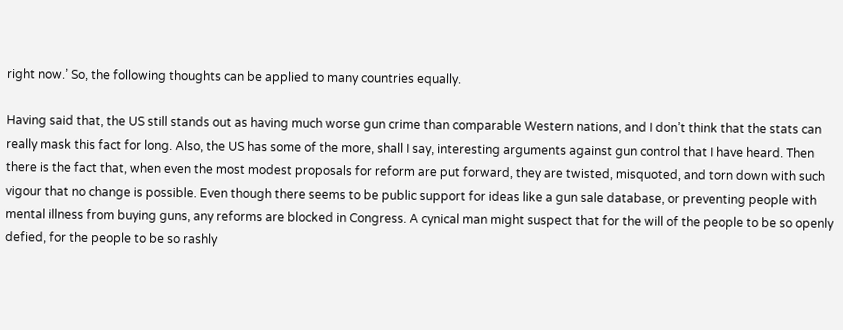right now.’ So, the following thoughts can be applied to many countries equally.

Having said that, the US still stands out as having much worse gun crime than comparable Western nations, and I don’t think that the stats can really mask this fact for long. Also, the US has some of the more, shall I say, interesting arguments against gun control that I have heard. Then there is the fact that, when even the most modest proposals for reform are put forward, they are twisted, misquoted, and torn down with such vigour that no change is possible. Even though there seems to be public support for ideas like a gun sale database, or preventing people with mental illness from buying guns, any reforms are blocked in Congress. A cynical man might suspect that for the will of the people to be so openly defied, for the people to be so rashly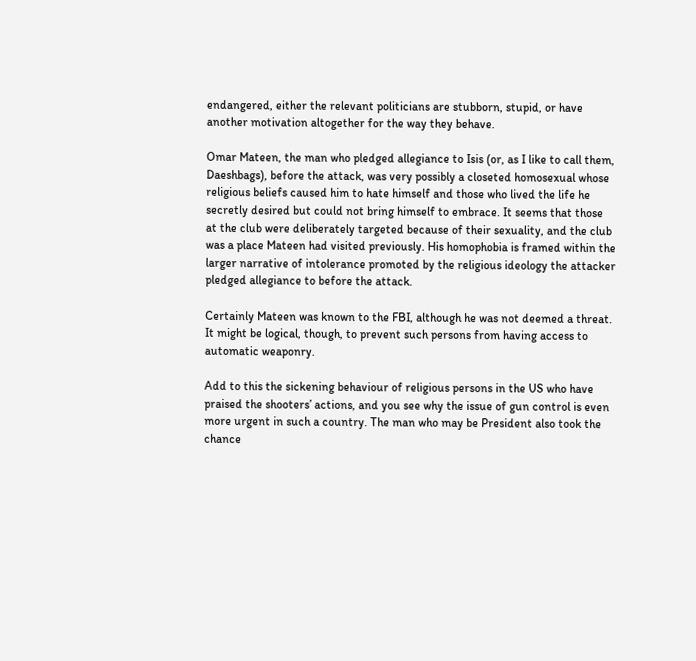endangered, either the relevant politicians are stubborn, stupid, or have another motivation altogether for the way they behave.

Omar Mateen, the man who pledged allegiance to Isis (or, as I like to call them, Daeshbags), before the attack, was very possibly a closeted homosexual whose religious beliefs caused him to hate himself and those who lived the life he secretly desired but could not bring himself to embrace. It seems that those at the club were deliberately targeted because of their sexuality, and the club was a place Mateen had visited previously. His homophobia is framed within the larger narrative of intolerance promoted by the religious ideology the attacker pledged allegiance to before the attack.

Certainly Mateen was known to the FBI, although he was not deemed a threat. It might be logical, though, to prevent such persons from having access to automatic weaponry.

Add to this the sickening behaviour of religious persons in the US who have praised the shooters’ actions, and you see why the issue of gun control is even more urgent in such a country. The man who may be President also took the chance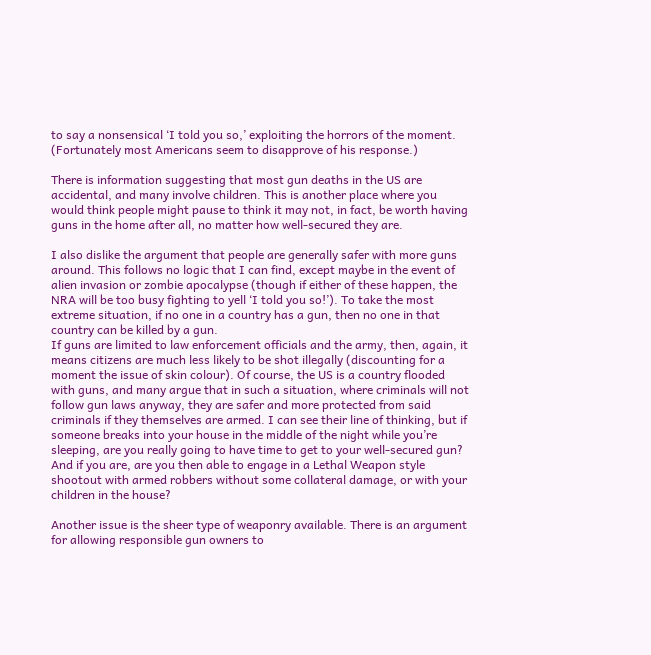to say a nonsensical ‘I told you so,’ exploiting the horrors of the moment. (Fortunately most Americans seem to disapprove of his response.)

There is information suggesting that most gun deaths in the US are accidental, and many involve children. This is another place where you would think people might pause to think it may not, in fact, be worth having guns in the home after all, no matter how well-secured they are.

I also dislike the argument that people are generally safer with more guns around. This follows no logic that I can find, except maybe in the event of alien invasion or zombie apocalypse (though if either of these happen, the NRA will be too busy fighting to yell ‘I told you so!’). To take the most extreme situation, if no one in a country has a gun, then no one in that country can be killed by a gun.
If guns are limited to law enforcement officials and the army, then, again, it means citizens are much less likely to be shot illegally (discounting for a moment the issue of skin colour). Of course, the US is a country flooded with guns, and many argue that in such a situation, where criminals will not follow gun laws anyway, they are safer and more protected from said criminals if they themselves are armed. I can see their line of thinking, but if someone breaks into your house in the middle of the night while you’re sleeping, are you really going to have time to get to your well-secured gun? And if you are, are you then able to engage in a Lethal Weapon style shootout with armed robbers without some collateral damage, or with your children in the house?

Another issue is the sheer type of weaponry available. There is an argument for allowing responsible gun owners to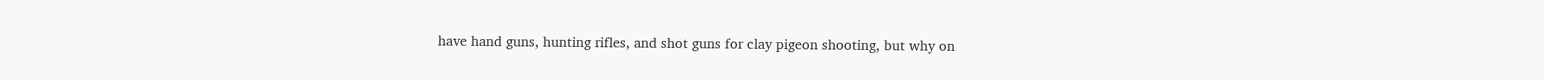have hand guns, hunting rifles, and shot guns for clay pigeon shooting, but why on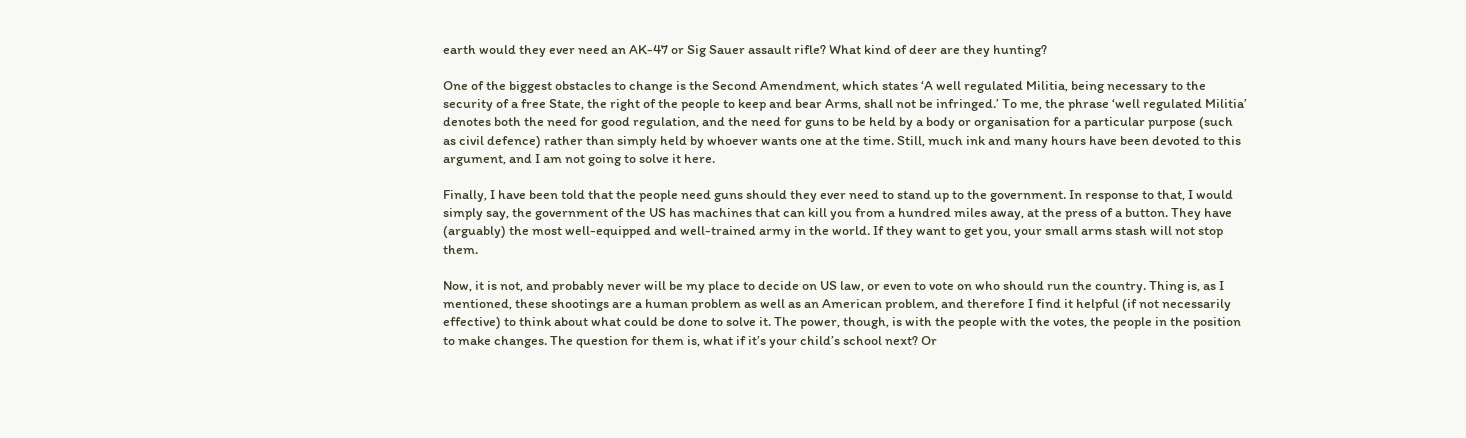earth would they ever need an AK-47 or Sig Sauer assault rifle? What kind of deer are they hunting?

One of the biggest obstacles to change is the Second Amendment, which states ‘A well regulated Militia, being necessary to the security of a free State, the right of the people to keep and bear Arms, shall not be infringed.’ To me, the phrase ‘well regulated Militia’ denotes both the need for good regulation, and the need for guns to be held by a body or organisation for a particular purpose (such as civil defence) rather than simply held by whoever wants one at the time. Still, much ink and many hours have been devoted to this argument, and I am not going to solve it here.

Finally, I have been told that the people need guns should they ever need to stand up to the government. In response to that, I would simply say, the government of the US has machines that can kill you from a hundred miles away, at the press of a button. They have (arguably) the most well-equipped and well-trained army in the world. If they want to get you, your small arms stash will not stop them.

Now, it is not, and probably never will be my place to decide on US law, or even to vote on who should run the country. Thing is, as I mentioned, these shootings are a human problem as well as an American problem, and therefore I find it helpful (if not necessarily effective) to think about what could be done to solve it. The power, though, is with the people with the votes, the people in the position to make changes. The question for them is, what if it’s your child’s school next? Or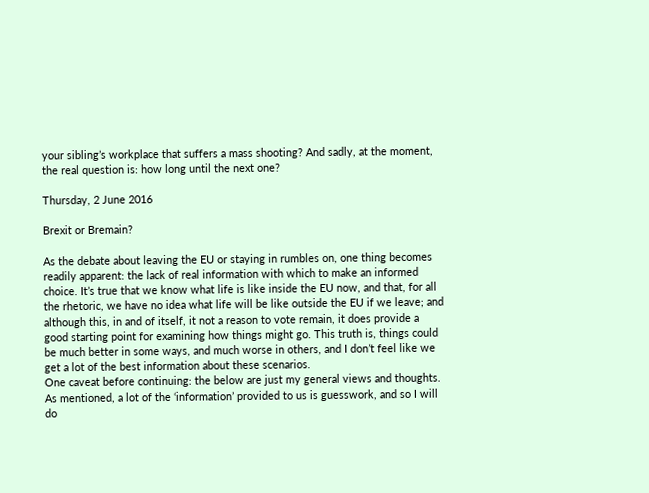your sibling’s workplace that suffers a mass shooting? And sadly, at the moment, the real question is: how long until the next one?

Thursday, 2 June 2016

Brexit or Bremain?

As the debate about leaving the EU or staying in rumbles on, one thing becomes readily apparent: the lack of real information with which to make an informed choice. It’s true that we know what life is like inside the EU now, and that, for all the rhetoric, we have no idea what life will be like outside the EU if we leave; and although this, in and of itself, it not a reason to vote remain, it does provide a good starting point for examining how things might go. This truth is, things could be much better in some ways, and much worse in others, and I don’t feel like we get a lot of the best information about these scenarios.
One caveat before continuing: the below are just my general views and thoughts. As mentioned, a lot of the ‘information’ provided to us is guesswork, and so I will do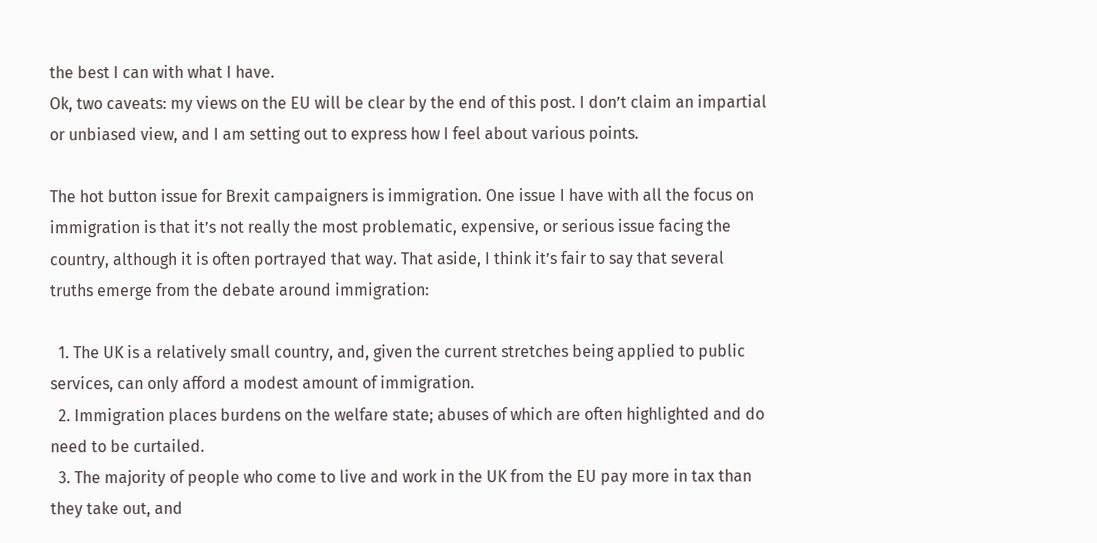the best I can with what I have.
Ok, two caveats: my views on the EU will be clear by the end of this post. I don’t claim an impartial or unbiased view, and I am setting out to express how I feel about various points.

The hot button issue for Brexit campaigners is immigration. One issue I have with all the focus on immigration is that it’s not really the most problematic, expensive, or serious issue facing the country, although it is often portrayed that way. That aside, I think it’s fair to say that several truths emerge from the debate around immigration:

  1. The UK is a relatively small country, and, given the current stretches being applied to public services, can only afford a modest amount of immigration.
  2. Immigration places burdens on the welfare state; abuses of which are often highlighted and do need to be curtailed.
  3. The majority of people who come to live and work in the UK from the EU pay more in tax than they take out, and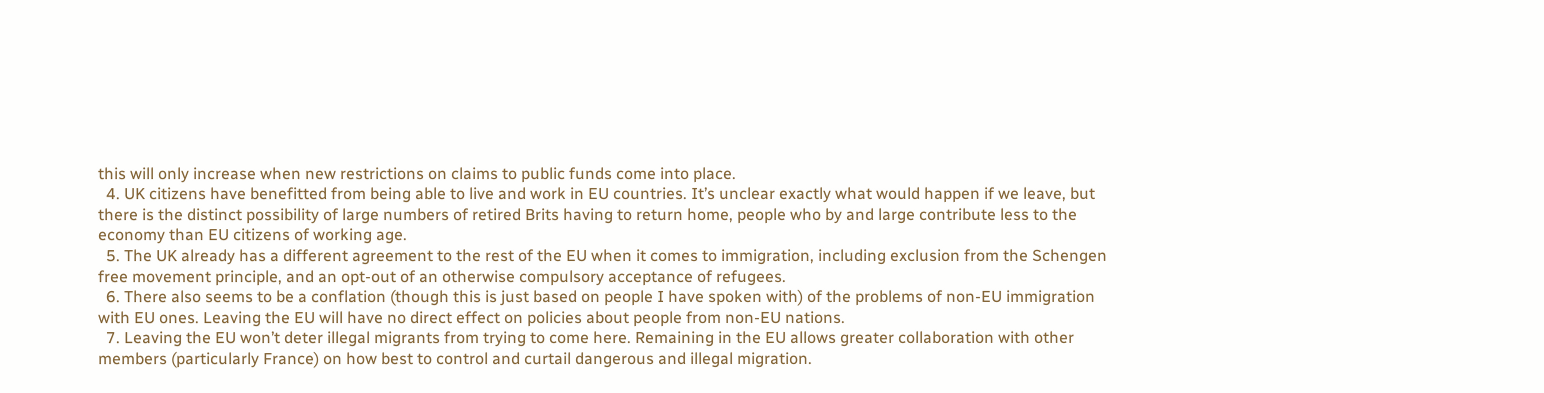this will only increase when new restrictions on claims to public funds come into place.
  4. UK citizens have benefitted from being able to live and work in EU countries. It’s unclear exactly what would happen if we leave, but there is the distinct possibility of large numbers of retired Brits having to return home, people who by and large contribute less to the economy than EU citizens of working age.
  5. The UK already has a different agreement to the rest of the EU when it comes to immigration, including exclusion from the Schengen free movement principle, and an opt-out of an otherwise compulsory acceptance of refugees.
  6. There also seems to be a conflation (though this is just based on people I have spoken with) of the problems of non-EU immigration with EU ones. Leaving the EU will have no direct effect on policies about people from non-EU nations.
  7. Leaving the EU won’t deter illegal migrants from trying to come here. Remaining in the EU allows greater collaboration with other members (particularly France) on how best to control and curtail dangerous and illegal migration.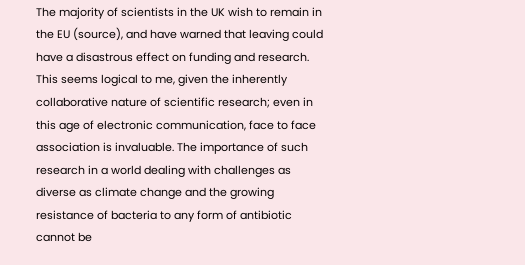The majority of scientists in the UK wish to remain in the EU (source), and have warned that leaving could have a disastrous effect on funding and research. This seems logical to me, given the inherently collaborative nature of scientific research; even in this age of electronic communication, face to face association is invaluable. The importance of such research in a world dealing with challenges as diverse as climate change and the growing resistance of bacteria to any form of antibiotic cannot be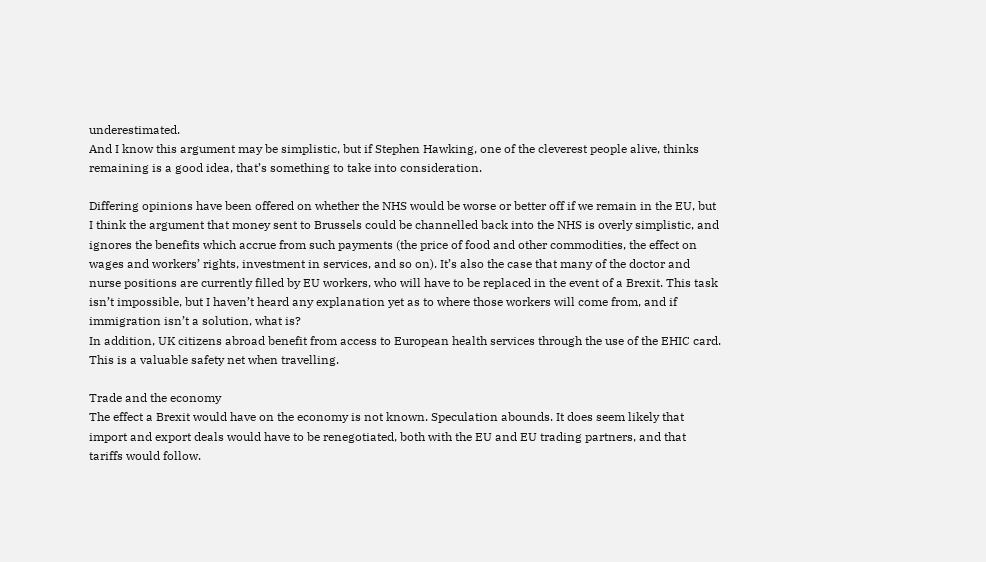underestimated.
And I know this argument may be simplistic, but if Stephen Hawking, one of the cleverest people alive, thinks remaining is a good idea, that’s something to take into consideration.

Differing opinions have been offered on whether the NHS would be worse or better off if we remain in the EU, but I think the argument that money sent to Brussels could be channelled back into the NHS is overly simplistic, and ignores the benefits which accrue from such payments (the price of food and other commodities, the effect on wages and workers’ rights, investment in services, and so on). It’s also the case that many of the doctor and nurse positions are currently filled by EU workers, who will have to be replaced in the event of a Brexit. This task isn’t impossible, but I haven’t heard any explanation yet as to where those workers will come from, and if immigration isn’t a solution, what is?
In addition, UK citizens abroad benefit from access to European health services through the use of the EHIC card. This is a valuable safety net when travelling.

Trade and the economy
The effect a Brexit would have on the economy is not known. Speculation abounds. It does seem likely that import and export deals would have to be renegotiated, both with the EU and EU trading partners, and that tariffs would follow.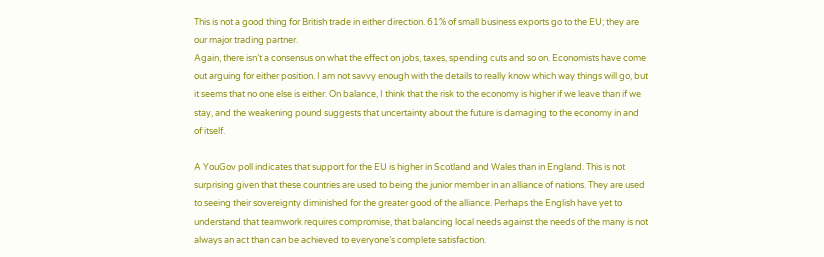This is not a good thing for British trade in either direction. 61% of small business exports go to the EU; they are our major trading partner.
Again, there isn’t a consensus on what the effect on jobs, taxes, spending cuts and so on. Economists have come out arguing for either position. I am not savvy enough with the details to really know which way things will go, but it seems that no one else is either. On balance, I think that the risk to the economy is higher if we leave than if we stay, and the weakening pound suggests that uncertainty about the future is damaging to the economy in and of itself.

A YouGov poll indicates that support for the EU is higher in Scotland and Wales than in England. This is not surprising given that these countries are used to being the junior member in an alliance of nations. They are used to seeing their sovereignty diminished for the greater good of the alliance. Perhaps the English have yet to understand that teamwork requires compromise, that balancing local needs against the needs of the many is not always an act than can be achieved to everyone’s complete satisfaction.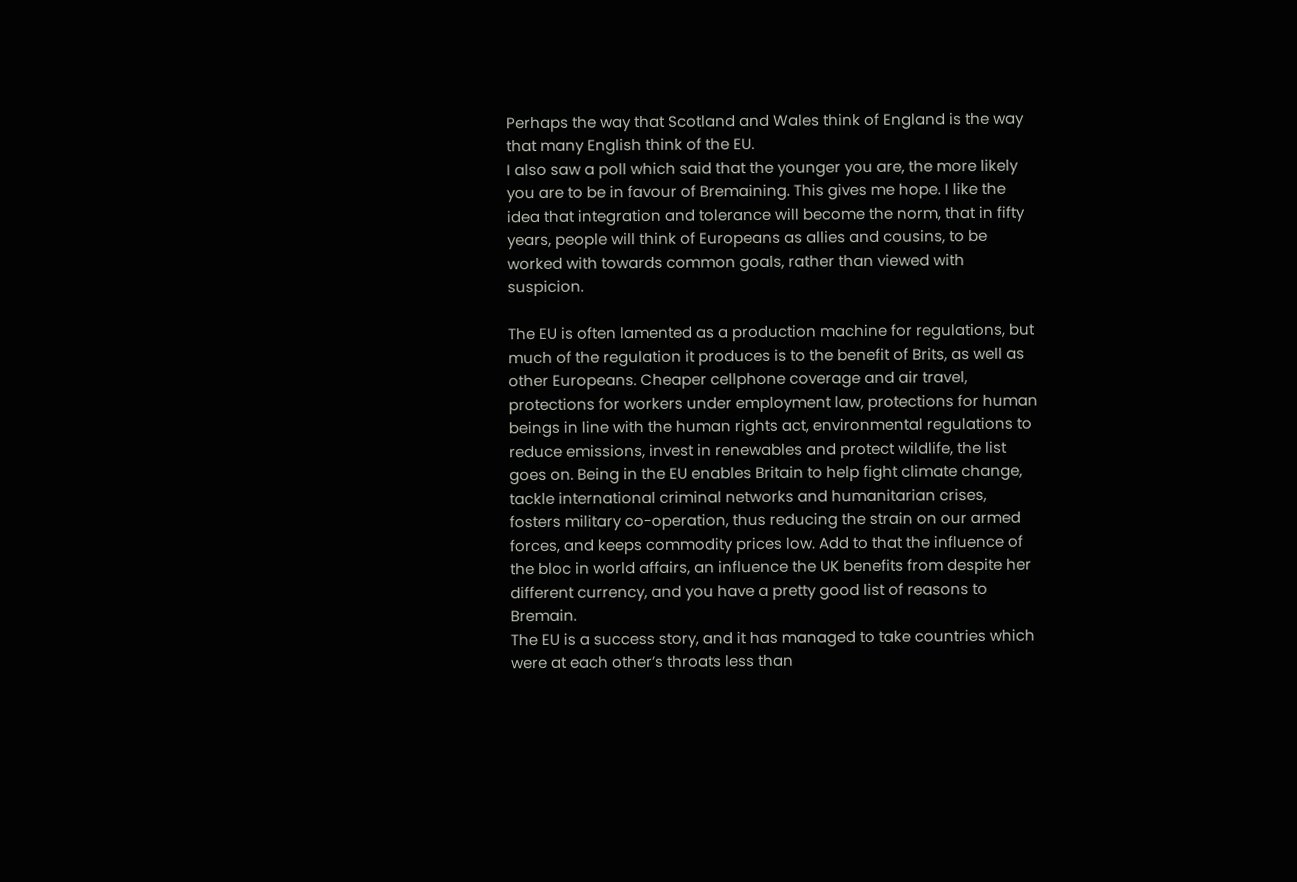Perhaps the way that Scotland and Wales think of England is the way that many English think of the EU.
I also saw a poll which said that the younger you are, the more likely you are to be in favour of Bremaining. This gives me hope. I like the idea that integration and tolerance will become the norm, that in fifty years, people will think of Europeans as allies and cousins, to be worked with towards common goals, rather than viewed with suspicion.

The EU is often lamented as a production machine for regulations, but much of the regulation it produces is to the benefit of Brits, as well as other Europeans. Cheaper cellphone coverage and air travel, protections for workers under employment law, protections for human beings in line with the human rights act, environmental regulations to reduce emissions, invest in renewables and protect wildlife, the list goes on. Being in the EU enables Britain to help fight climate change, tackle international criminal networks and humanitarian crises, fosters military co-operation, thus reducing the strain on our armed forces, and keeps commodity prices low. Add to that the influence of the bloc in world affairs, an influence the UK benefits from despite her different currency, and you have a pretty good list of reasons to Bremain.
The EU is a success story, and it has managed to take countries which were at each other’s throats less than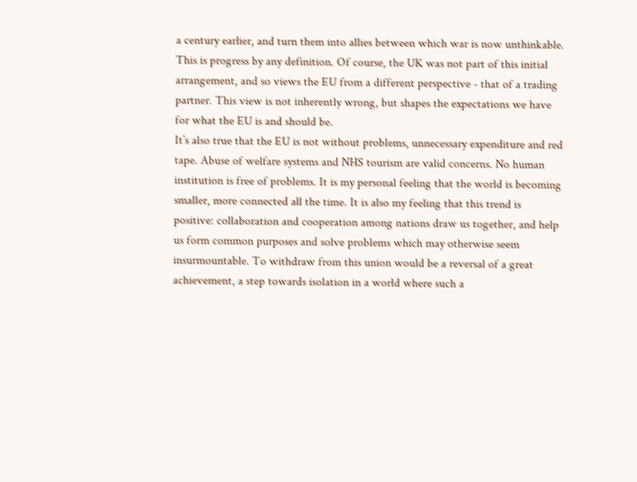a century earlier, and turn them into allies between which war is now unthinkable. This is progress by any definition. Of course, the UK was not part of this initial arrangement, and so views the EU from a different perspective - that of a trading partner. This view is not inherently wrong, but shapes the expectations we have for what the EU is and should be.
It’s also true that the EU is not without problems, unnecessary expenditure and red tape. Abuse of welfare systems and NHS tourism are valid concerns. No human institution is free of problems. It is my personal feeling that the world is becoming smaller, more connected all the time. It is also my feeling that this trend is positive: collaboration and cooperation among nations draw us together, and help us form common purposes and solve problems which may otherwise seem insurmountable. To withdraw from this union would be a reversal of a great achievement, a step towards isolation in a world where such a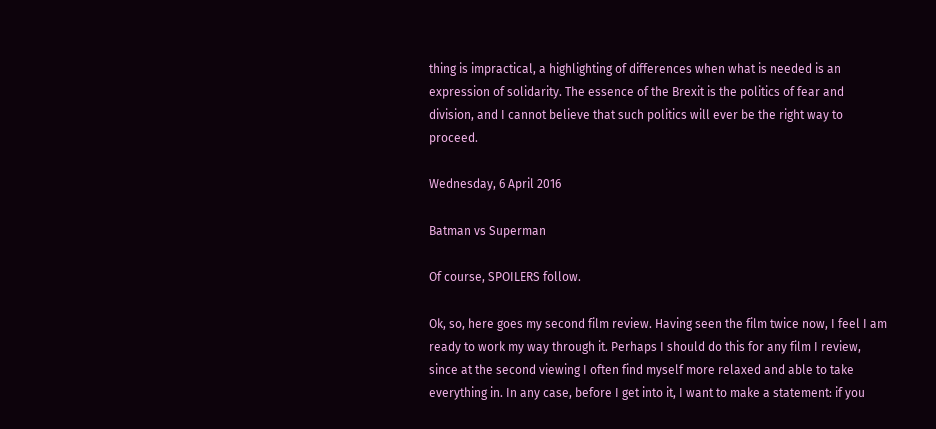thing is impractical, a highlighting of differences when what is needed is an expression of solidarity. The essence of the Brexit is the politics of fear and division, and I cannot believe that such politics will ever be the right way to proceed.

Wednesday, 6 April 2016

Batman vs Superman

Of course, SPOILERS follow.

Ok, so, here goes my second film review. Having seen the film twice now, I feel I am ready to work my way through it. Perhaps I should do this for any film I review, since at the second viewing I often find myself more relaxed and able to take everything in. In any case, before I get into it, I want to make a statement: if you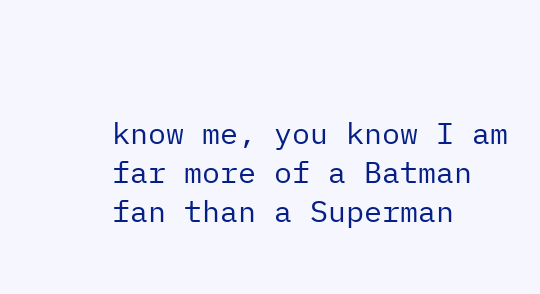know me, you know I am far more of a Batman fan than a Superman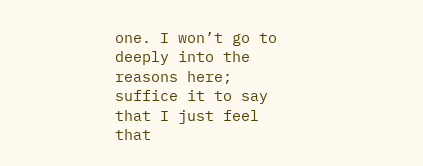one. I won’t go to deeply into the reasons here; suffice it to say that I just feel that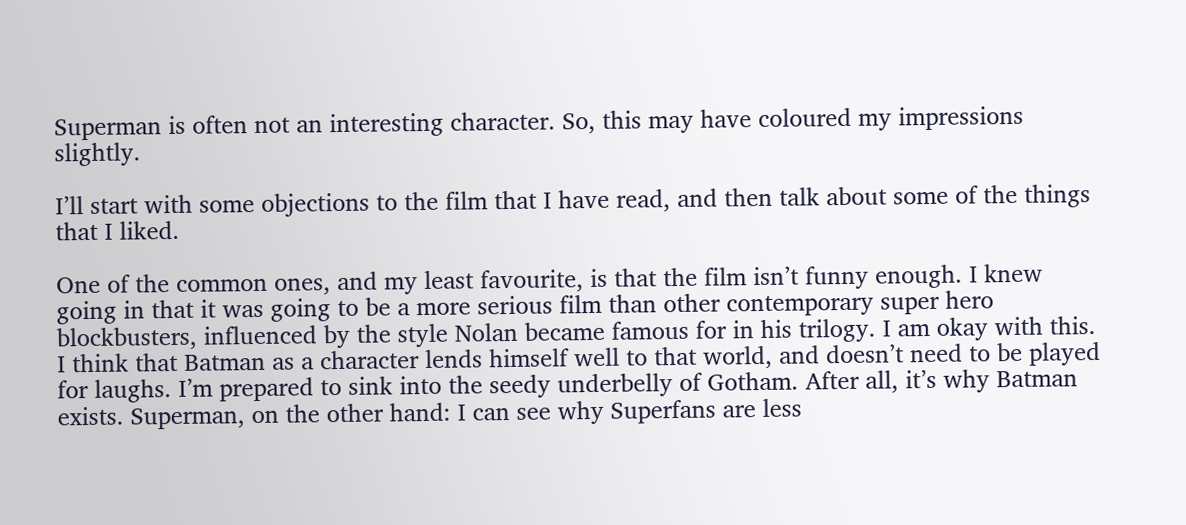Superman is often not an interesting character. So, this may have coloured my impressions slightly.

I’ll start with some objections to the film that I have read, and then talk about some of the things that I liked.

One of the common ones, and my least favourite, is that the film isn’t funny enough. I knew going in that it was going to be a more serious film than other contemporary super hero blockbusters, influenced by the style Nolan became famous for in his trilogy. I am okay with this. I think that Batman as a character lends himself well to that world, and doesn’t need to be played for laughs. I’m prepared to sink into the seedy underbelly of Gotham. After all, it’s why Batman exists. Superman, on the other hand: I can see why Superfans are less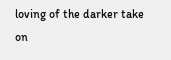loving of the darker take on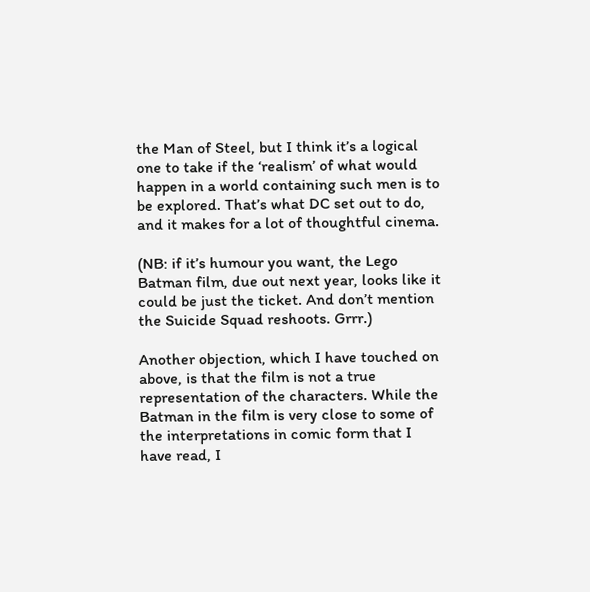the Man of Steel, but I think it’s a logical one to take if the ‘realism’ of what would happen in a world containing such men is to be explored. That’s what DC set out to do, and it makes for a lot of thoughtful cinema.

(NB: if it’s humour you want, the Lego Batman film, due out next year, looks like it could be just the ticket. And don’t mention the Suicide Squad reshoots. Grrr.)

Another objection, which I have touched on above, is that the film is not a true representation of the characters. While the Batman in the film is very close to some of the interpretations in comic form that I have read, I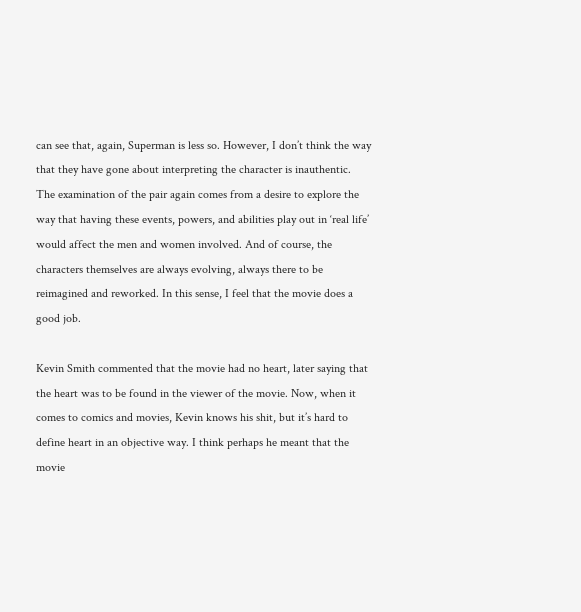can see that, again, Superman is less so. However, I don’t think the way that they have gone about interpreting the character is inauthentic. The examination of the pair again comes from a desire to explore the way that having these events, powers, and abilities play out in ‘real life’ would affect the men and women involved. And of course, the characters themselves are always evolving, always there to be reimagined and reworked. In this sense, I feel that the movie does a good job.

Kevin Smith commented that the movie had no heart, later saying that the heart was to be found in the viewer of the movie. Now, when it comes to comics and movies, Kevin knows his shit, but it’s hard to define heart in an objective way. I think perhaps he meant that the movie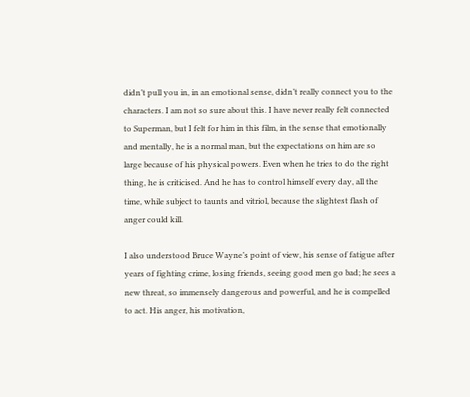didn’t pull you in, in an emotional sense, didn’t really connect you to the characters. I am not so sure about this. I have never really felt connected to Superman, but I felt for him in this film, in the sense that emotionally and mentally, he is a normal man, but the expectations on him are so large because of his physical powers. Even when he tries to do the right thing, he is criticised. And he has to control himself every day, all the time, while subject to taunts and vitriol, because the slightest flash of anger could kill.

I also understood Bruce Wayne’s point of view, his sense of fatigue after years of fighting crime, losing friends, seeing good men go bad; he sees a new threat, so immensely dangerous and powerful, and he is compelled to act. His anger, his motivation,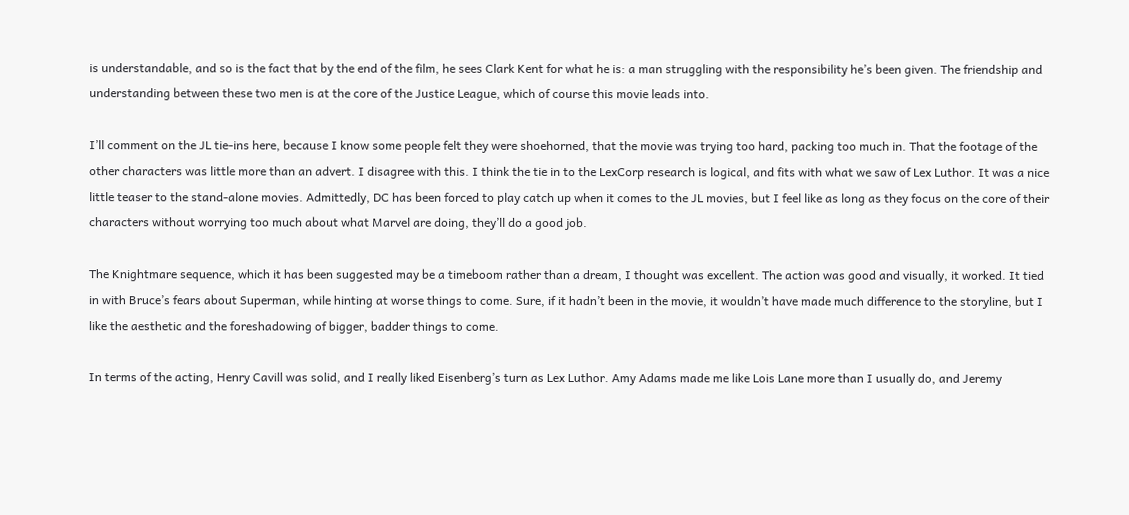is understandable, and so is the fact that by the end of the film, he sees Clark Kent for what he is: a man struggling with the responsibility he’s been given. The friendship and understanding between these two men is at the core of the Justice League, which of course this movie leads into.

I’ll comment on the JL tie-ins here, because I know some people felt they were shoehorned, that the movie was trying too hard, packing too much in. That the footage of the other characters was little more than an advert. I disagree with this. I think the tie in to the LexCorp research is logical, and fits with what we saw of Lex Luthor. It was a nice little teaser to the stand-alone movies. Admittedly, DC has been forced to play catch up when it comes to the JL movies, but I feel like as long as they focus on the core of their characters without worrying too much about what Marvel are doing, they’ll do a good job.

The Knightmare sequence, which it has been suggested may be a timeboom rather than a dream, I thought was excellent. The action was good and visually, it worked. It tied in with Bruce’s fears about Superman, while hinting at worse things to come. Sure, if it hadn’t been in the movie, it wouldn’t have made much difference to the storyline, but I like the aesthetic and the foreshadowing of bigger, badder things to come.

In terms of the acting, Henry Cavill was solid, and I really liked Eisenberg’s turn as Lex Luthor. Amy Adams made me like Lois Lane more than I usually do, and Jeremy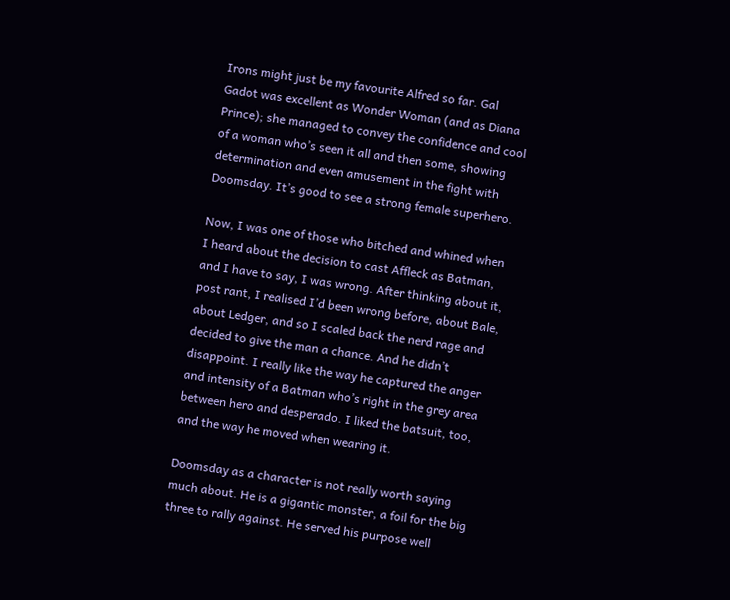Irons might just be my favourite Alfred so far. Gal Gadot was excellent as Wonder Woman (and as Diana Prince); she managed to convey the confidence and cool of a woman who’s seen it all and then some, showing determination and even amusement in the fight with Doomsday. It’s good to see a strong female superhero.

Now, I was one of those who bitched and whined when I heard about the decision to cast Affleck as Batman, and I have to say, I was wrong. After thinking about it, post rant, I realised I’d been wrong before, about Bale, about Ledger, and so I scaled back the nerd rage and decided to give the man a chance. And he didn’t disappoint. I really like the way he captured the anger and intensity of a Batman who’s right in the grey area between hero and desperado. I liked the batsuit, too, and the way he moved when wearing it.

Doomsday as a character is not really worth saying much about. He is a gigantic monster, a foil for the big three to rally against. He served his purpose well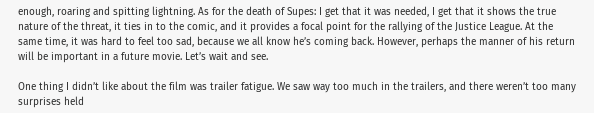enough, roaring and spitting lightning. As for the death of Supes: I get that it was needed, I get that it shows the true nature of the threat, it ties in to the comic, and it provides a focal point for the rallying of the Justice League. At the same time, it was hard to feel too sad, because we all know he’s coming back. However, perhaps the manner of his return will be important in a future movie. Let’s wait and see.

One thing I didn’t like about the film was trailer fatigue. We saw way too much in the trailers, and there weren’t too many surprises held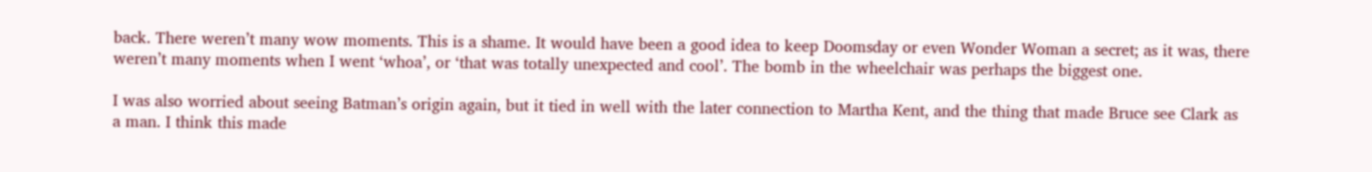back. There weren’t many wow moments. This is a shame. It would have been a good idea to keep Doomsday or even Wonder Woman a secret; as it was, there weren’t many moments when I went ‘whoa’, or ‘that was totally unexpected and cool’. The bomb in the wheelchair was perhaps the biggest one.

I was also worried about seeing Batman’s origin again, but it tied in well with the later connection to Martha Kent, and the thing that made Bruce see Clark as a man. I think this made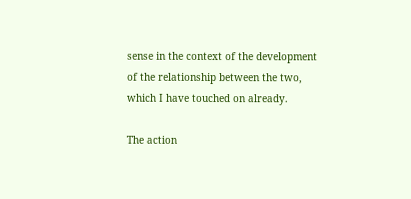sense in the context of the development of the relationship between the two, which I have touched on already.

The action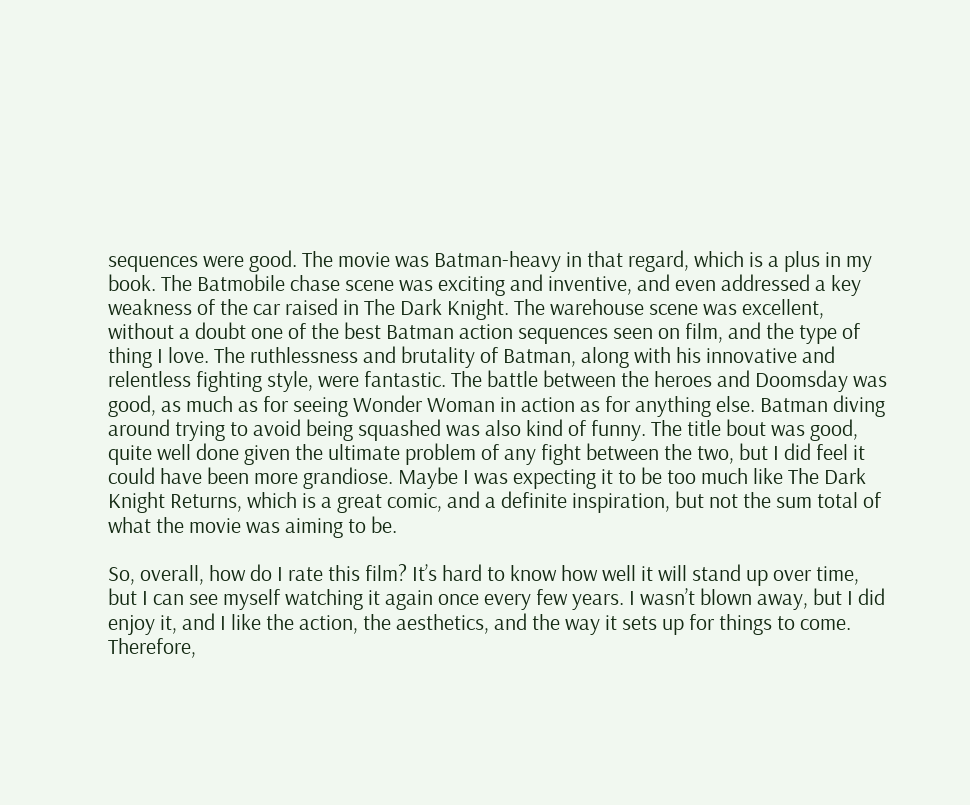sequences were good. The movie was Batman-heavy in that regard, which is a plus in my book. The Batmobile chase scene was exciting and inventive, and even addressed a key weakness of the car raised in The Dark Knight. The warehouse scene was excellent, without a doubt one of the best Batman action sequences seen on film, and the type of thing I love. The ruthlessness and brutality of Batman, along with his innovative and relentless fighting style, were fantastic. The battle between the heroes and Doomsday was good, as much as for seeing Wonder Woman in action as for anything else. Batman diving around trying to avoid being squashed was also kind of funny. The title bout was good, quite well done given the ultimate problem of any fight between the two, but I did feel it could have been more grandiose. Maybe I was expecting it to be too much like The Dark Knight Returns, which is a great comic, and a definite inspiration, but not the sum total of what the movie was aiming to be.

So, overall, how do I rate this film? It’s hard to know how well it will stand up over time, but I can see myself watching it again once every few years. I wasn’t blown away, but I did enjoy it, and I like the action, the aesthetics, and the way it sets up for things to come. Therefore,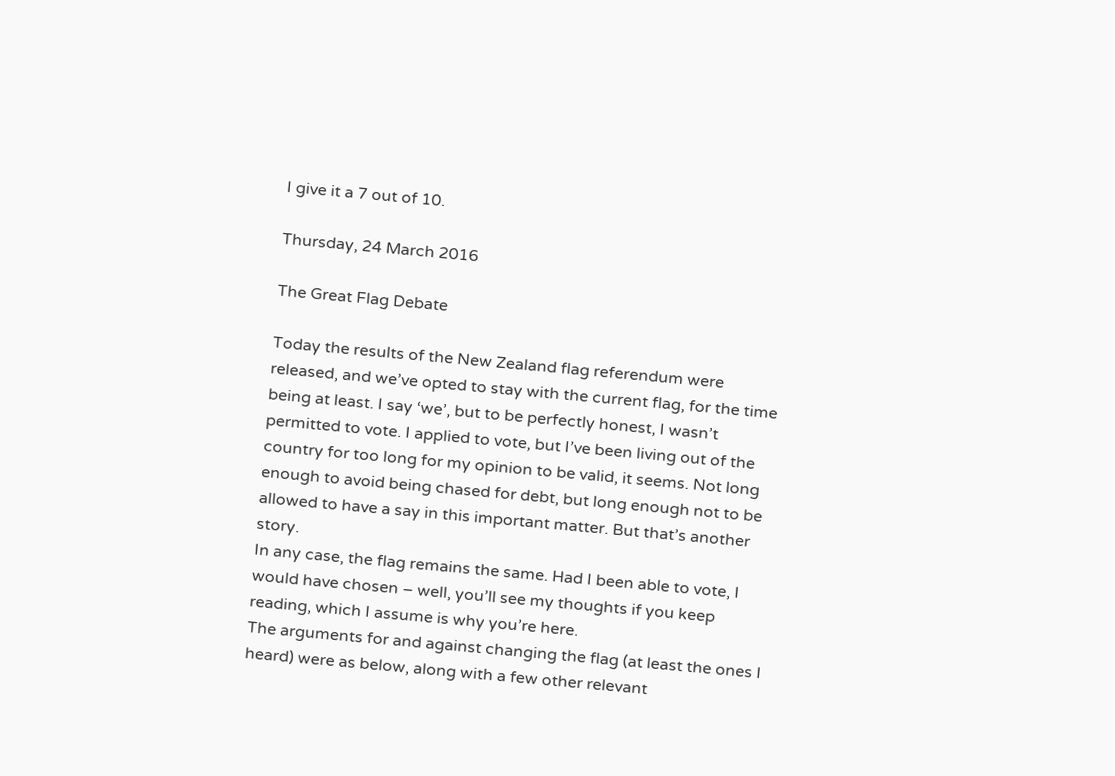I give it a 7 out of 10.

Thursday, 24 March 2016

The Great Flag Debate

Today the results of the New Zealand flag referendum were released, and we’ve opted to stay with the current flag, for the time being at least. I say ‘we’, but to be perfectly honest, I wasn’t permitted to vote. I applied to vote, but I’ve been living out of the country for too long for my opinion to be valid, it seems. Not long enough to avoid being chased for debt, but long enough not to be allowed to have a say in this important matter. But that’s another story.
In any case, the flag remains the same. Had I been able to vote, I would have chosen – well, you’ll see my thoughts if you keep reading, which I assume is why you’re here.
The arguments for and against changing the flag (at least the ones I heard) were as below, along with a few other relevant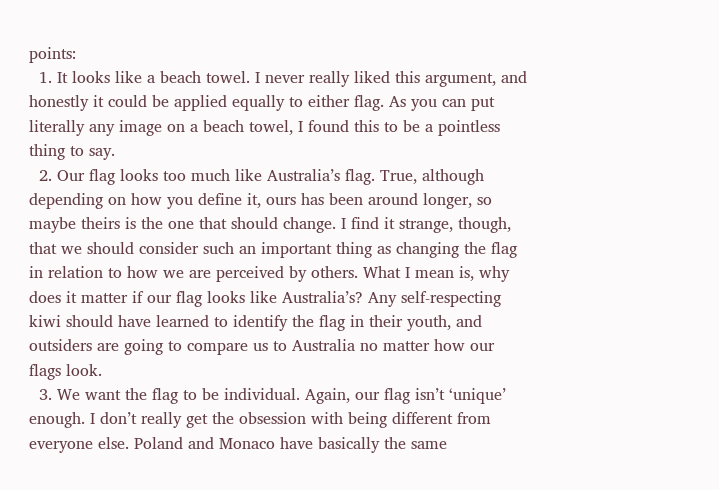points:
  1. It looks like a beach towel. I never really liked this argument, and honestly it could be applied equally to either flag. As you can put literally any image on a beach towel, I found this to be a pointless thing to say.
  2. Our flag looks too much like Australia’s flag. True, although depending on how you define it, ours has been around longer, so maybe theirs is the one that should change. I find it strange, though, that we should consider such an important thing as changing the flag in relation to how we are perceived by others. What I mean is, why does it matter if our flag looks like Australia’s? Any self-respecting kiwi should have learned to identify the flag in their youth, and outsiders are going to compare us to Australia no matter how our flags look.
  3. We want the flag to be individual. Again, our flag isn’t ‘unique’ enough. I don’t really get the obsession with being different from everyone else. Poland and Monaco have basically the same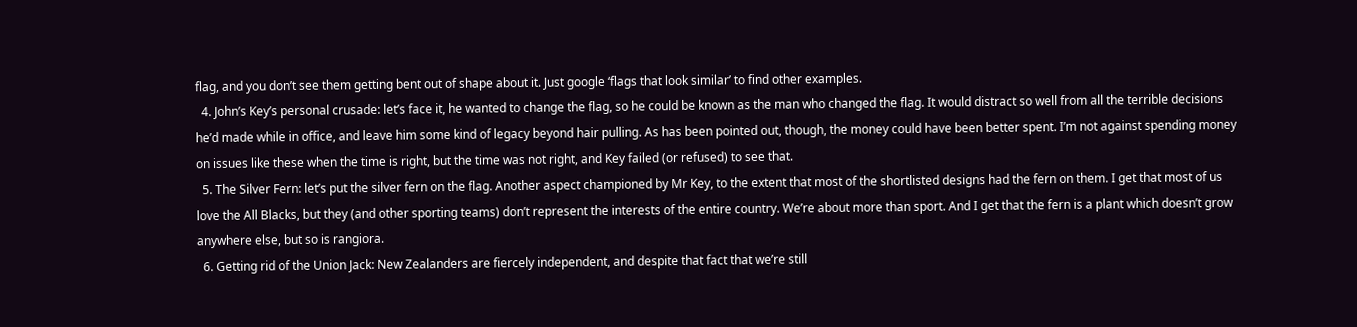flag, and you don’t see them getting bent out of shape about it. Just google ‘flags that look similar’ to find other examples.
  4. John’s Key’s personal crusade: let’s face it, he wanted to change the flag, so he could be known as the man who changed the flag. It would distract so well from all the terrible decisions he’d made while in office, and leave him some kind of legacy beyond hair pulling. As has been pointed out, though, the money could have been better spent. I’m not against spending money on issues like these when the time is right, but the time was not right, and Key failed (or refused) to see that.
  5. The Silver Fern: let’s put the silver fern on the flag. Another aspect championed by Mr Key, to the extent that most of the shortlisted designs had the fern on them. I get that most of us love the All Blacks, but they (and other sporting teams) don’t represent the interests of the entire country. We’re about more than sport. And I get that the fern is a plant which doesn’t grow anywhere else, but so is rangiora.
  6. Getting rid of the Union Jack: New Zealanders are fiercely independent, and despite that fact that we’re still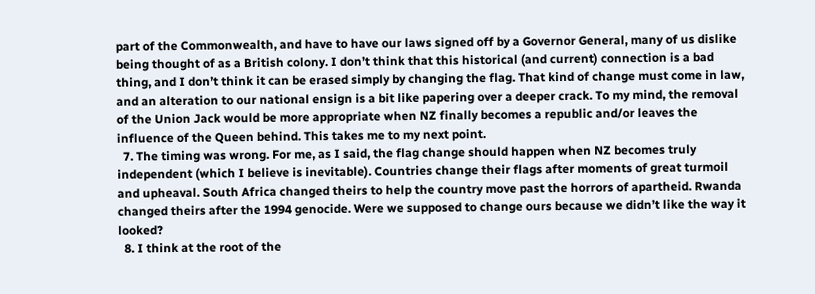part of the Commonwealth, and have to have our laws signed off by a Governor General, many of us dislike being thought of as a British colony. I don’t think that this historical (and current) connection is a bad thing, and I don’t think it can be erased simply by changing the flag. That kind of change must come in law, and an alteration to our national ensign is a bit like papering over a deeper crack. To my mind, the removal of the Union Jack would be more appropriate when NZ finally becomes a republic and/or leaves the influence of the Queen behind. This takes me to my next point.
  7. The timing was wrong. For me, as I said, the flag change should happen when NZ becomes truly independent (which I believe is inevitable). Countries change their flags after moments of great turmoil and upheaval. South Africa changed theirs to help the country move past the horrors of apartheid. Rwanda changed theirs after the 1994 genocide. Were we supposed to change ours because we didn’t like the way it looked?
  8. I think at the root of the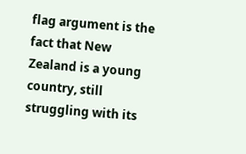flag argument is the fact that New Zealand is a young country, still struggling with its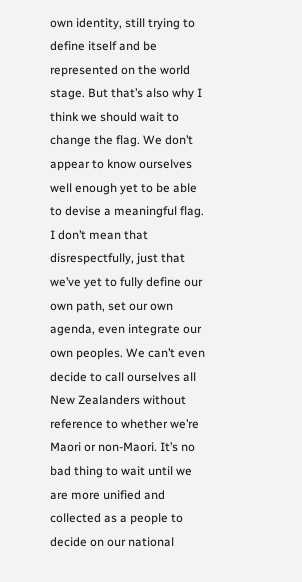own identity, still trying to define itself and be represented on the world stage. But that’s also why I think we should wait to change the flag. We don’t appear to know ourselves well enough yet to be able to devise a meaningful flag. I don’t mean that disrespectfully, just that we’ve yet to fully define our own path, set our own agenda, even integrate our own peoples. We can’t even decide to call ourselves all New Zealanders without reference to whether we’re Maori or non-Maori. It’s no bad thing to wait until we are more unified and collected as a people to decide on our national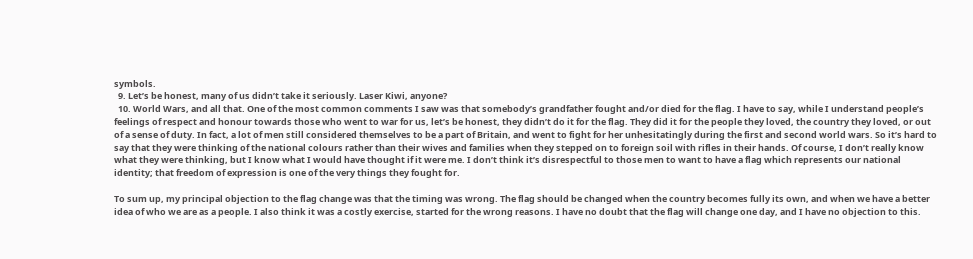symbols.
  9. Let’s be honest, many of us didn’t take it seriously. Laser Kiwi, anyone?
  10. World Wars, and all that. One of the most common comments I saw was that somebody’s grandfather fought and/or died for the flag. I have to say, while I understand people’s feelings of respect and honour towards those who went to war for us, let’s be honest, they didn’t do it for the flag. They did it for the people they loved, the country they loved, or out of a sense of duty. In fact, a lot of men still considered themselves to be a part of Britain, and went to fight for her unhesitatingly during the first and second world wars. So it’s hard to say that they were thinking of the national colours rather than their wives and families when they stepped on to foreign soil with rifles in their hands. Of course, I don’t really know what they were thinking, but I know what I would have thought if it were me. I don’t think it’s disrespectful to those men to want to have a flag which represents our national identity; that freedom of expression is one of the very things they fought for.

To sum up, my principal objection to the flag change was that the timing was wrong. The flag should be changed when the country becomes fully its own, and when we have a better idea of who we are as a people. I also think it was a costly exercise, started for the wrong reasons. I have no doubt that the flag will change one day, and I have no objection to this.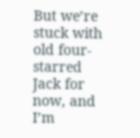But we’re stuck with old four-starred Jack for now, and I’m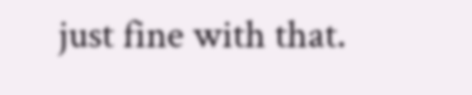just fine with that.